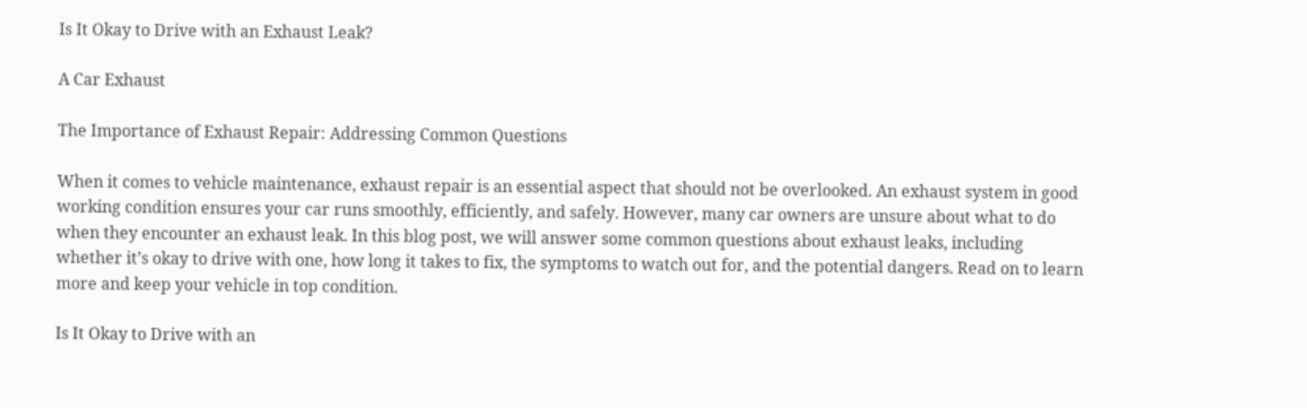Is It Okay to Drive with an Exhaust Leak?

A Car Exhaust

The Importance of Exhaust Repair: Addressing Common Questions

When it comes to vehicle maintenance, exhaust repair is an essential aspect that should not be overlooked. An exhaust system in good working condition ensures your car runs smoothly, efficiently, and safely. However, many car owners are unsure about what to do when they encounter an exhaust leak. In this blog post, we will answer some common questions about exhaust leaks, including whether it’s okay to drive with one, how long it takes to fix, the symptoms to watch out for, and the potential dangers. Read on to learn more and keep your vehicle in top condition.

Is It Okay to Drive with an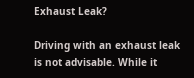Exhaust Leak?

Driving with an exhaust leak is not advisable. While it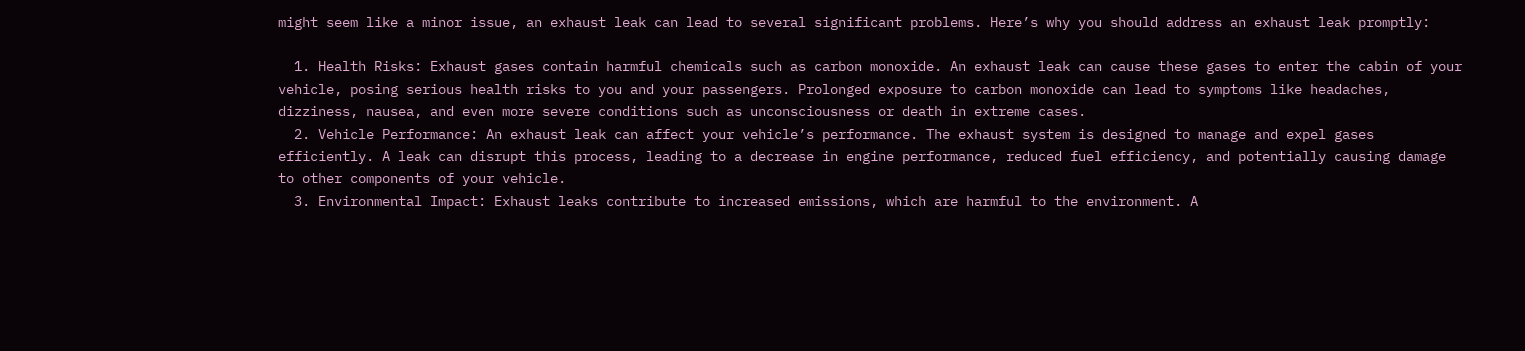might seem like a minor issue, an exhaust leak can lead to several significant problems. Here’s why you should address an exhaust leak promptly:

  1. Health Risks: Exhaust gases contain harmful chemicals such as carbon monoxide. An exhaust leak can cause these gases to enter the cabin of your vehicle, posing serious health risks to you and your passengers. Prolonged exposure to carbon monoxide can lead to symptoms like headaches, dizziness, nausea, and even more severe conditions such as unconsciousness or death in extreme cases.
  2. Vehicle Performance: An exhaust leak can affect your vehicle’s performance. The exhaust system is designed to manage and expel gases efficiently. A leak can disrupt this process, leading to a decrease in engine performance, reduced fuel efficiency, and potentially causing damage to other components of your vehicle.
  3. Environmental Impact: Exhaust leaks contribute to increased emissions, which are harmful to the environment. A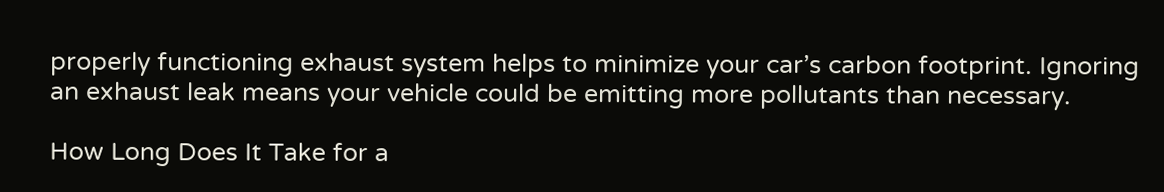properly functioning exhaust system helps to minimize your car’s carbon footprint. Ignoring an exhaust leak means your vehicle could be emitting more pollutants than necessary.

How Long Does It Take for a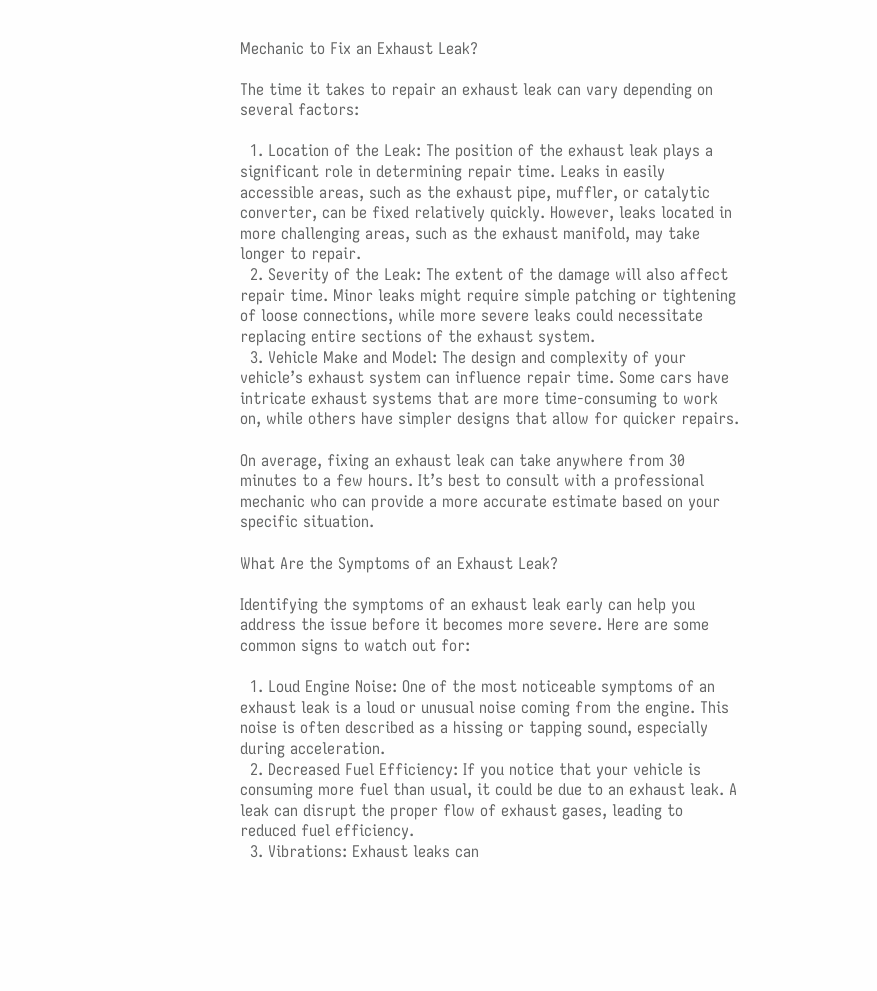Mechanic to Fix an Exhaust Leak?

The time it takes to repair an exhaust leak can vary depending on several factors:

  1. Location of the Leak: The position of the exhaust leak plays a significant role in determining repair time. Leaks in easily accessible areas, such as the exhaust pipe, muffler, or catalytic converter, can be fixed relatively quickly. However, leaks located in more challenging areas, such as the exhaust manifold, may take longer to repair.
  2. Severity of the Leak: The extent of the damage will also affect repair time. Minor leaks might require simple patching or tightening of loose connections, while more severe leaks could necessitate replacing entire sections of the exhaust system.
  3. Vehicle Make and Model: The design and complexity of your vehicle’s exhaust system can influence repair time. Some cars have intricate exhaust systems that are more time-consuming to work on, while others have simpler designs that allow for quicker repairs.

On average, fixing an exhaust leak can take anywhere from 30 minutes to a few hours. It’s best to consult with a professional mechanic who can provide a more accurate estimate based on your specific situation.

What Are the Symptoms of an Exhaust Leak?

Identifying the symptoms of an exhaust leak early can help you address the issue before it becomes more severe. Here are some common signs to watch out for:

  1. Loud Engine Noise: One of the most noticeable symptoms of an exhaust leak is a loud or unusual noise coming from the engine. This noise is often described as a hissing or tapping sound, especially during acceleration.
  2. Decreased Fuel Efficiency: If you notice that your vehicle is consuming more fuel than usual, it could be due to an exhaust leak. A leak can disrupt the proper flow of exhaust gases, leading to reduced fuel efficiency.
  3. Vibrations: Exhaust leaks can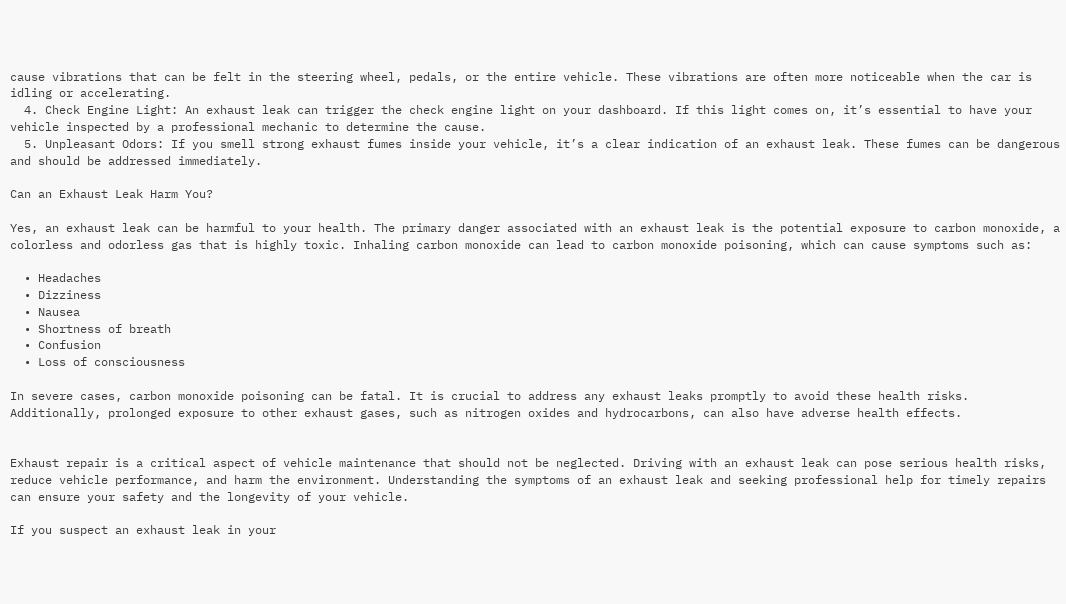cause vibrations that can be felt in the steering wheel, pedals, or the entire vehicle. These vibrations are often more noticeable when the car is idling or accelerating.
  4. Check Engine Light: An exhaust leak can trigger the check engine light on your dashboard. If this light comes on, it’s essential to have your vehicle inspected by a professional mechanic to determine the cause.
  5. Unpleasant Odors: If you smell strong exhaust fumes inside your vehicle, it’s a clear indication of an exhaust leak. These fumes can be dangerous and should be addressed immediately.

Can an Exhaust Leak Harm You?

Yes, an exhaust leak can be harmful to your health. The primary danger associated with an exhaust leak is the potential exposure to carbon monoxide, a colorless and odorless gas that is highly toxic. Inhaling carbon monoxide can lead to carbon monoxide poisoning, which can cause symptoms such as:

  • Headaches
  • Dizziness
  • Nausea
  • Shortness of breath
  • Confusion
  • Loss of consciousness

In severe cases, carbon monoxide poisoning can be fatal. It is crucial to address any exhaust leaks promptly to avoid these health risks. Additionally, prolonged exposure to other exhaust gases, such as nitrogen oxides and hydrocarbons, can also have adverse health effects.


Exhaust repair is a critical aspect of vehicle maintenance that should not be neglected. Driving with an exhaust leak can pose serious health risks, reduce vehicle performance, and harm the environment. Understanding the symptoms of an exhaust leak and seeking professional help for timely repairs can ensure your safety and the longevity of your vehicle.

If you suspect an exhaust leak in your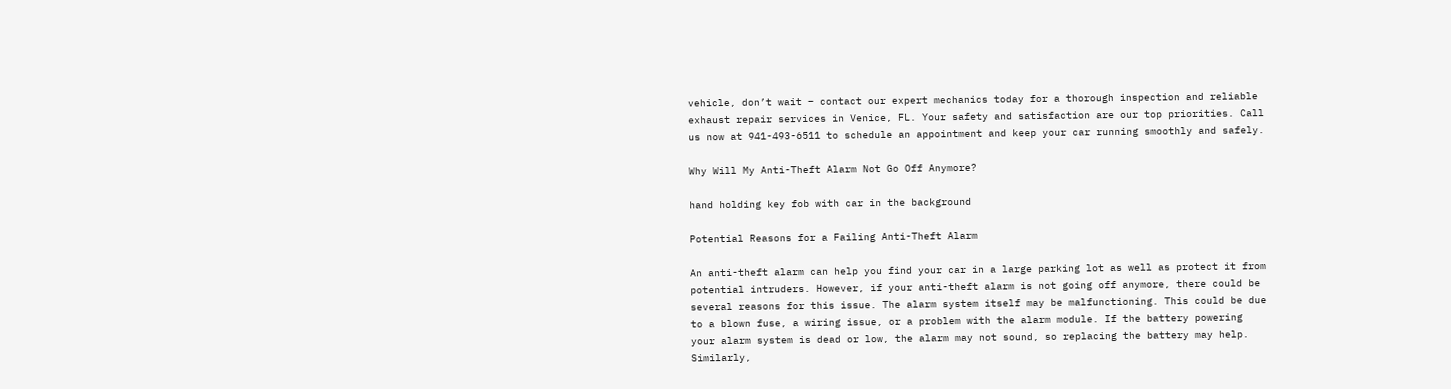vehicle, don’t wait – contact our expert mechanics today for a thorough inspection and reliable exhaust repair services in Venice, FL. Your safety and satisfaction are our top priorities. Call us now at 941-493-6511 to schedule an appointment and keep your car running smoothly and safely.

Why Will My Anti-Theft Alarm Not Go Off Anymore?

hand holding key fob with car in the background

Potential Reasons for a Failing Anti-Theft Alarm

An anti-theft alarm can help you find your car in a large parking lot as well as protect it from potential intruders. However, if your anti-theft alarm is not going off anymore, there could be several reasons for this issue. The alarm system itself may be malfunctioning. This could be due to a blown fuse, a wiring issue, or a problem with the alarm module. If the battery powering your alarm system is dead or low, the alarm may not sound, so replacing the battery may help. Similarly,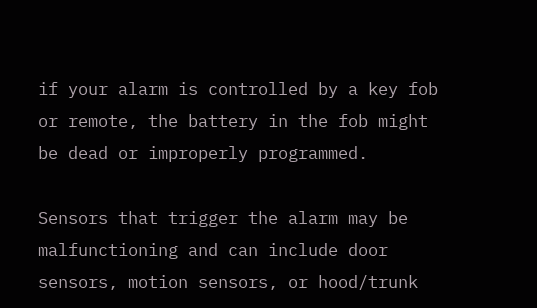if your alarm is controlled by a key fob or remote, the battery in the fob might be dead or improperly programmed.

Sensors that trigger the alarm may be malfunctioning and can include door sensors, motion sensors, or hood/trunk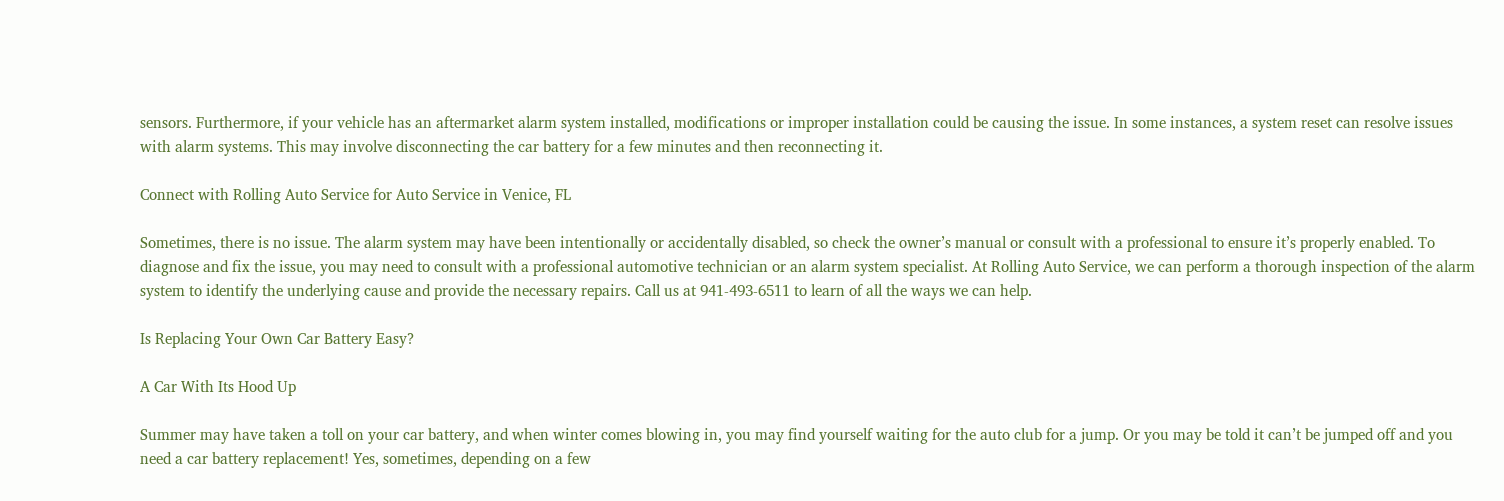sensors. Furthermore, if your vehicle has an aftermarket alarm system installed, modifications or improper installation could be causing the issue. In some instances, a system reset can resolve issues with alarm systems. This may involve disconnecting the car battery for a few minutes and then reconnecting it.

Connect with Rolling Auto Service for Auto Service in Venice, FL

Sometimes, there is no issue. The alarm system may have been intentionally or accidentally disabled, so check the owner’s manual or consult with a professional to ensure it’s properly enabled. To diagnose and fix the issue, you may need to consult with a professional automotive technician or an alarm system specialist. At Rolling Auto Service, we can perform a thorough inspection of the alarm system to identify the underlying cause and provide the necessary repairs. Call us at 941-493-6511 to learn of all the ways we can help.

Is Replacing Your Own Car Battery Easy?

A Car With Its Hood Up

Summer may have taken a toll on your car battery, and when winter comes blowing in, you may find yourself waiting for the auto club for a jump. Or you may be told it can’t be jumped off and you need a car battery replacement! Yes, sometimes, depending on a few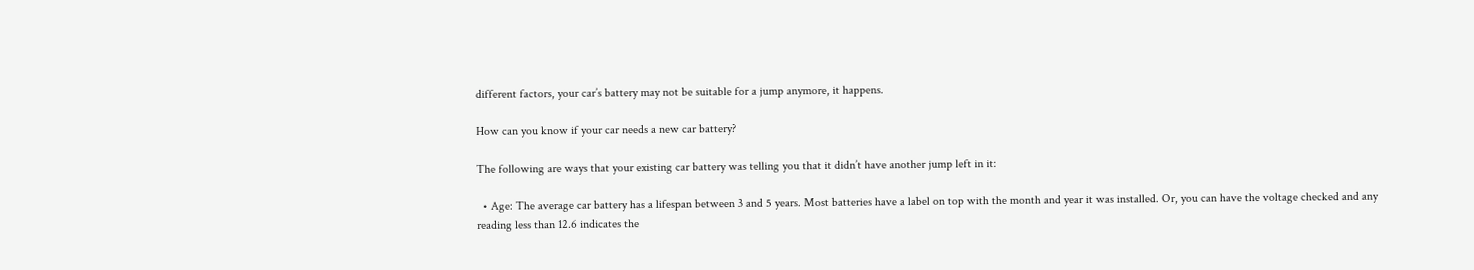different factors, your car’s battery may not be suitable for a jump anymore, it happens.

How can you know if your car needs a new car battery?

The following are ways that your existing car battery was telling you that it didn’t have another jump left in it:

  • Age: The average car battery has a lifespan between 3 and 5 years. Most batteries have a label on top with the month and year it was installed. Or, you can have the voltage checked and any reading less than 12.6 indicates the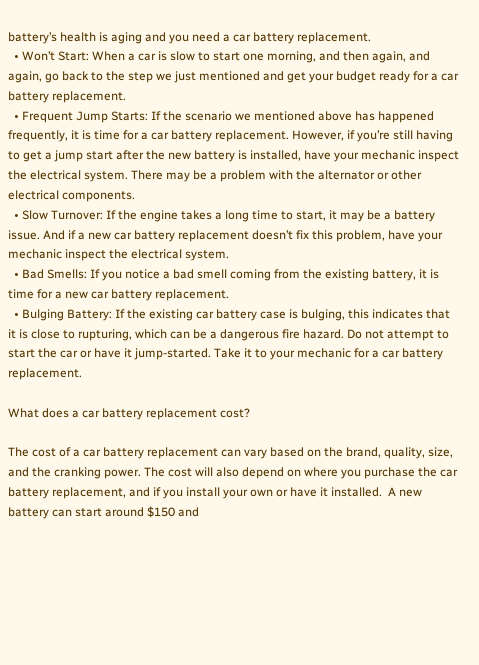battery’s health is aging and you need a car battery replacement.
  • Won’t Start: When a car is slow to start one morning, and then again, and again, go back to the step we just mentioned and get your budget ready for a car battery replacement.
  • Frequent Jump Starts: If the scenario we mentioned above has happened frequently, it is time for a car battery replacement. However, if you’re still having to get a jump start after the new battery is installed, have your mechanic inspect the electrical system. There may be a problem with the alternator or other electrical components.
  • Slow Turnover: If the engine takes a long time to start, it may be a battery issue. And if a new car battery replacement doesn’t fix this problem, have your mechanic inspect the electrical system.
  • Bad Smells: If you notice a bad smell coming from the existing battery, it is time for a new car battery replacement.
  • Bulging Battery: If the existing car battery case is bulging, this indicates that it is close to rupturing, which can be a dangerous fire hazard. Do not attempt to start the car or have it jump-started. Take it to your mechanic for a car battery replacement.

What does a car battery replacement cost?

The cost of a car battery replacement can vary based on the brand, quality, size, and the cranking power. The cost will also depend on where you purchase the car battery replacement, and if you install your own or have it installed.  A new battery can start around $150 and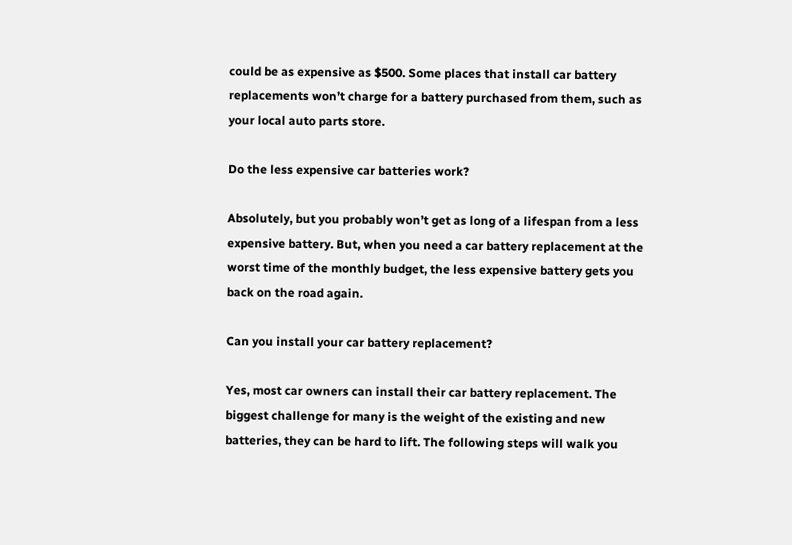could be as expensive as $500. Some places that install car battery replacements won’t charge for a battery purchased from them, such as your local auto parts store.

Do the less expensive car batteries work?

Absolutely, but you probably won’t get as long of a lifespan from a less expensive battery. But, when you need a car battery replacement at the worst time of the monthly budget, the less expensive battery gets you back on the road again.

Can you install your car battery replacement?

Yes, most car owners can install their car battery replacement. The biggest challenge for many is the weight of the existing and new batteries, they can be hard to lift. The following steps will walk you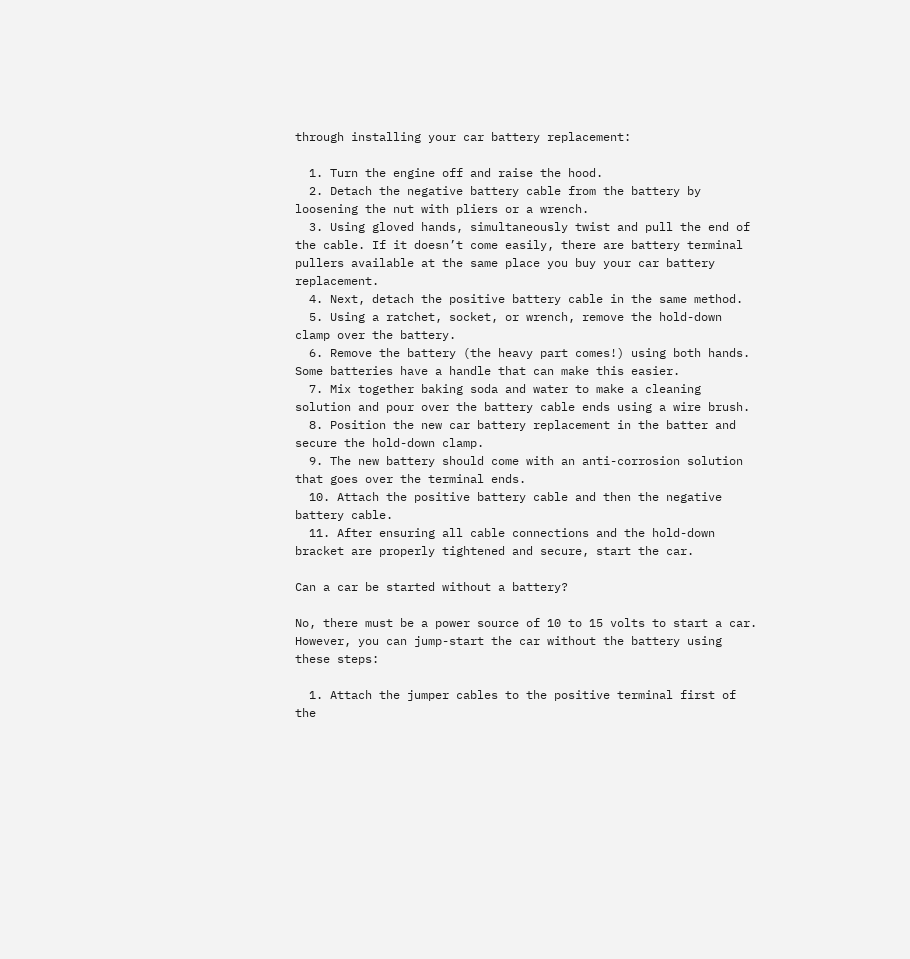through installing your car battery replacement:

  1. Turn the engine off and raise the hood.
  2. Detach the negative battery cable from the battery by loosening the nut with pliers or a wrench.
  3. Using gloved hands, simultaneously twist and pull the end of the cable. If it doesn’t come easily, there are battery terminal pullers available at the same place you buy your car battery replacement.
  4. Next, detach the positive battery cable in the same method.
  5. Using a ratchet, socket, or wrench, remove the hold-down clamp over the battery.
  6. Remove the battery (the heavy part comes!) using both hands. Some batteries have a handle that can make this easier.
  7. Mix together baking soda and water to make a cleaning solution and pour over the battery cable ends using a wire brush.
  8. Position the new car battery replacement in the batter and secure the hold-down clamp.
  9. The new battery should come with an anti-corrosion solution that goes over the terminal ends.
  10. Attach the positive battery cable and then the negative battery cable.
  11. After ensuring all cable connections and the hold-down bracket are properly tightened and secure, start the car.

Can a car be started without a battery?

No, there must be a power source of 10 to 15 volts to start a car. However, you can jump-start the car without the battery using these steps:

  1. Attach the jumper cables to the positive terminal first of the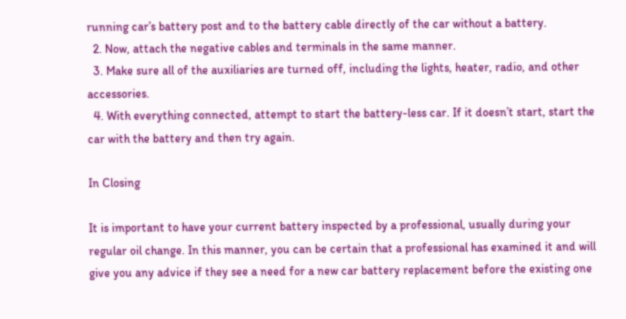running car’s battery post and to the battery cable directly of the car without a battery.
  2. Now, attach the negative cables and terminals in the same manner.
  3. Make sure all of the auxiliaries are turned off, including the lights, heater, radio, and other accessories.
  4. With everything connected, attempt to start the battery-less car. If it doesn’t start, start the car with the battery and then try again.

In Closing

It is important to have your current battery inspected by a professional, usually during your regular oil change. In this manner, you can be certain that a professional has examined it and will give you any advice if they see a need for a new car battery replacement before the existing one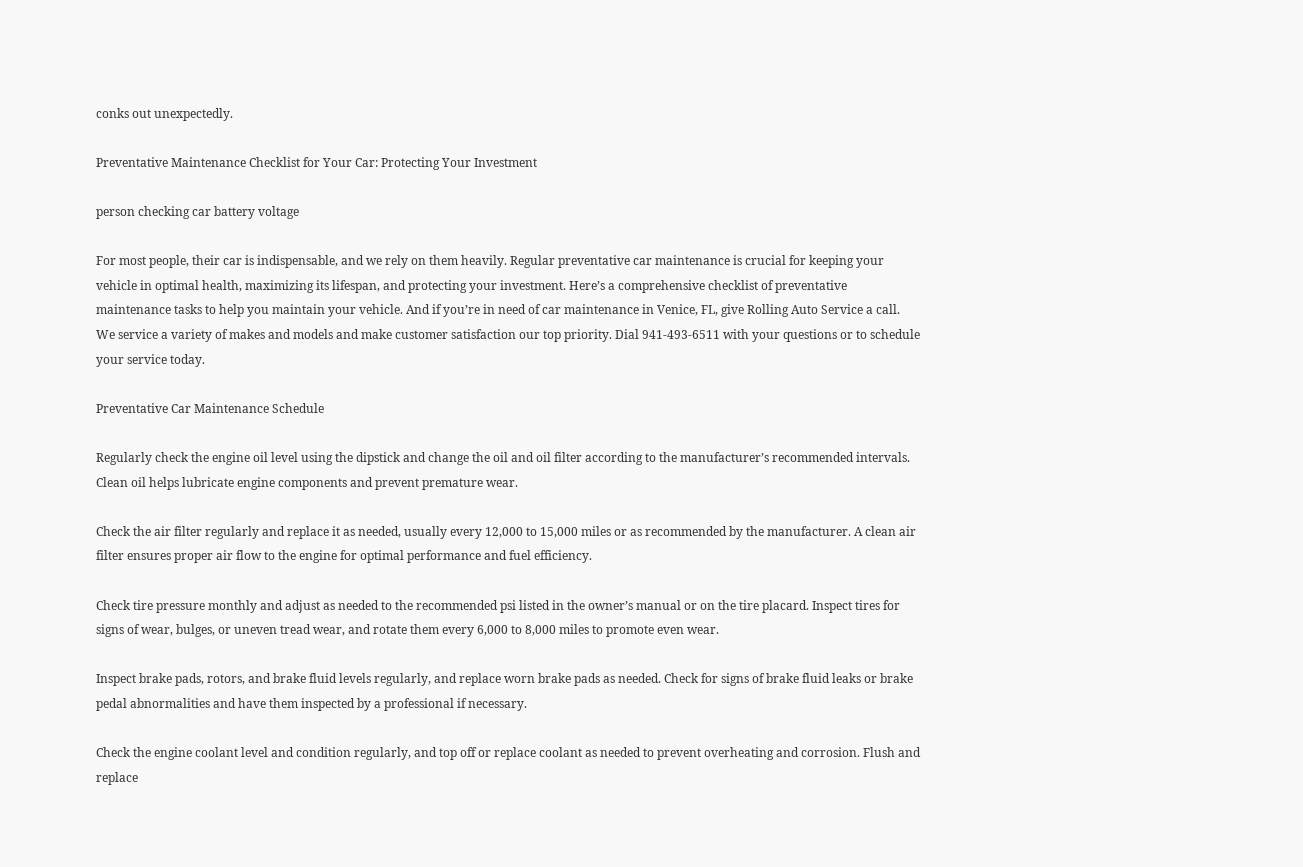conks out unexpectedly.

Preventative Maintenance Checklist for Your Car: Protecting Your Investment

person checking car battery voltage

For most people, their car is indispensable, and we rely on them heavily. Regular preventative car maintenance is crucial for keeping your vehicle in optimal health, maximizing its lifespan, and protecting your investment. Here’s a comprehensive checklist of preventative maintenance tasks to help you maintain your vehicle. And if you’re in need of car maintenance in Venice, FL, give Rolling Auto Service a call. We service a variety of makes and models and make customer satisfaction our top priority. Dial 941-493-6511 with your questions or to schedule your service today.

Preventative Car Maintenance Schedule

Regularly check the engine oil level using the dipstick and change the oil and oil filter according to the manufacturer’s recommended intervals. Clean oil helps lubricate engine components and prevent premature wear.

Check the air filter regularly and replace it as needed, usually every 12,000 to 15,000 miles or as recommended by the manufacturer. A clean air filter ensures proper air flow to the engine for optimal performance and fuel efficiency.

Check tire pressure monthly and adjust as needed to the recommended psi listed in the owner’s manual or on the tire placard. Inspect tires for signs of wear, bulges, or uneven tread wear, and rotate them every 6,000 to 8,000 miles to promote even wear.

Inspect brake pads, rotors, and brake fluid levels regularly, and replace worn brake pads as needed. Check for signs of brake fluid leaks or brake pedal abnormalities and have them inspected by a professional if necessary.

Check the engine coolant level and condition regularly, and top off or replace coolant as needed to prevent overheating and corrosion. Flush and replace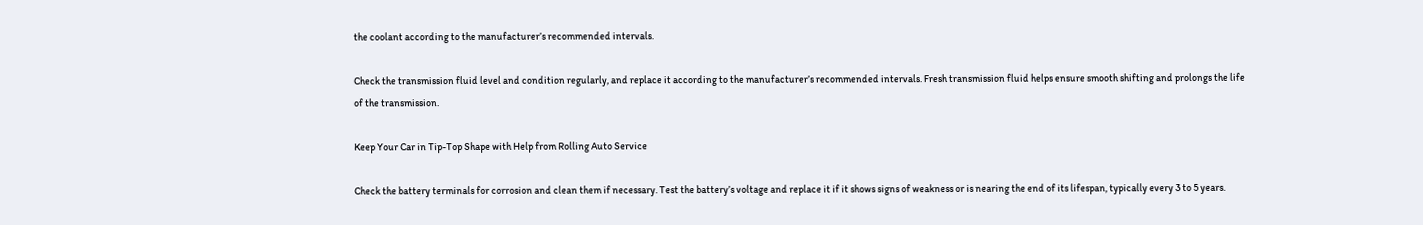the coolant according to the manufacturer’s recommended intervals.

Check the transmission fluid level and condition regularly, and replace it according to the manufacturer’s recommended intervals. Fresh transmission fluid helps ensure smooth shifting and prolongs the life of the transmission.

Keep Your Car in Tip-Top Shape with Help from Rolling Auto Service

Check the battery terminals for corrosion and clean them if necessary. Test the battery’s voltage and replace it if it shows signs of weakness or is nearing the end of its lifespan, typically every 3 to 5 years.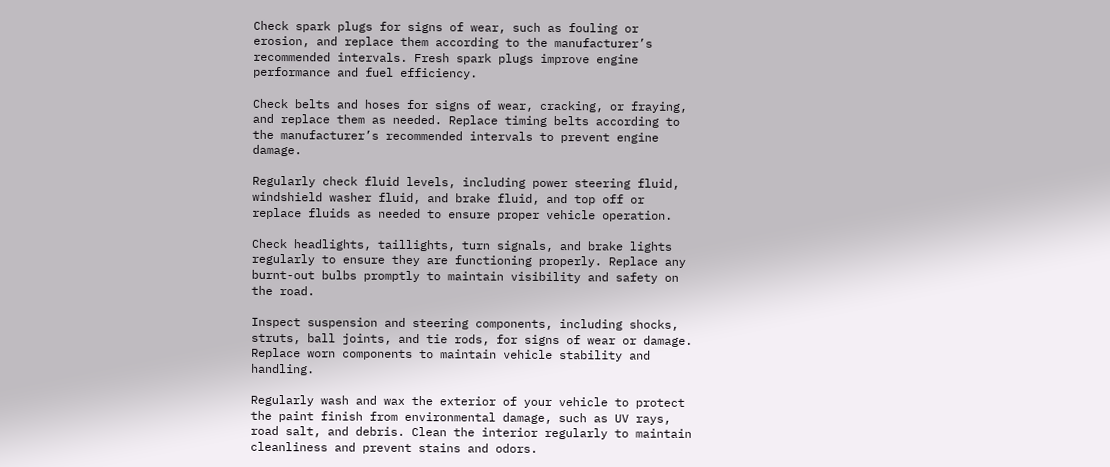Check spark plugs for signs of wear, such as fouling or erosion, and replace them according to the manufacturer’s recommended intervals. Fresh spark plugs improve engine performance and fuel efficiency.

Check belts and hoses for signs of wear, cracking, or fraying, and replace them as needed. Replace timing belts according to the manufacturer’s recommended intervals to prevent engine damage.

Regularly check fluid levels, including power steering fluid, windshield washer fluid, and brake fluid, and top off or replace fluids as needed to ensure proper vehicle operation.

Check headlights, taillights, turn signals, and brake lights regularly to ensure they are functioning properly. Replace any burnt-out bulbs promptly to maintain visibility and safety on the road.

Inspect suspension and steering components, including shocks, struts, ball joints, and tie rods, for signs of wear or damage. Replace worn components to maintain vehicle stability and handling.

Regularly wash and wax the exterior of your vehicle to protect the paint finish from environmental damage, such as UV rays, road salt, and debris. Clean the interior regularly to maintain cleanliness and prevent stains and odors.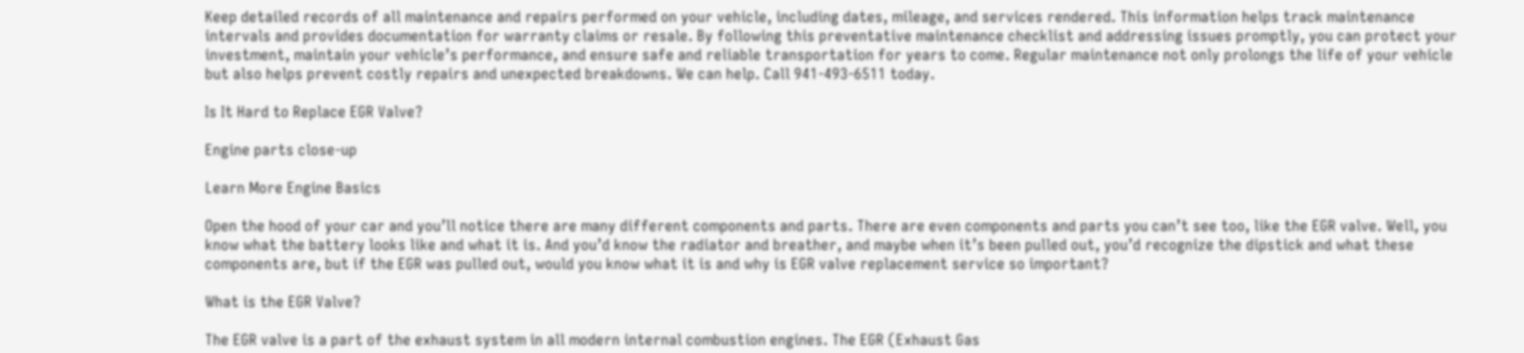Keep detailed records of all maintenance and repairs performed on your vehicle, including dates, mileage, and services rendered. This information helps track maintenance intervals and provides documentation for warranty claims or resale. By following this preventative maintenance checklist and addressing issues promptly, you can protect your investment, maintain your vehicle’s performance, and ensure safe and reliable transportation for years to come. Regular maintenance not only prolongs the life of your vehicle but also helps prevent costly repairs and unexpected breakdowns. We can help. Call 941-493-6511 today.

Is It Hard to Replace EGR Valve?

Engine parts close-up

Learn More Engine Basics

Open the hood of your car and you’ll notice there are many different components and parts. There are even components and parts you can’t see too, like the EGR valve. Well, you know what the battery looks like and what it is. And you’d know the radiator and breather, and maybe when it’s been pulled out, you’d recognize the dipstick and what these components are, but if the EGR was pulled out, would you know what it is and why is EGR valve replacement service so important?

What is the EGR Valve?

The EGR valve is a part of the exhaust system in all modern internal combustion engines. The EGR (Exhaust Gas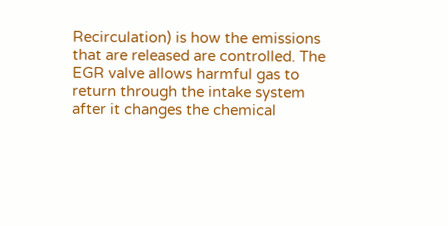Recirculation) is how the emissions that are released are controlled. The EGR valve allows harmful gas to return through the intake system after it changes the chemical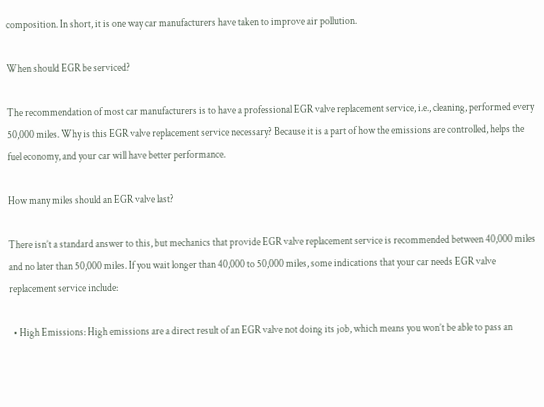composition. In short, it is one way car manufacturers have taken to improve air pollution.

When should EGR be serviced?

The recommendation of most car manufacturers is to have a professional EGR valve replacement service, i.e., cleaning, performed every 50,000 miles. Why is this EGR valve replacement service necessary? Because it is a part of how the emissions are controlled, helps the fuel economy, and your car will have better performance.

How many miles should an EGR valve last?

There isn’t a standard answer to this, but mechanics that provide EGR valve replacement service is recommended between 40,000 miles and no later than 50,000 miles. If you wait longer than 40,000 to 50,000 miles, some indications that your car needs EGR valve replacement service include:

  • High Emissions: High emissions are a direct result of an EGR valve not doing its job, which means you won’t be able to pass an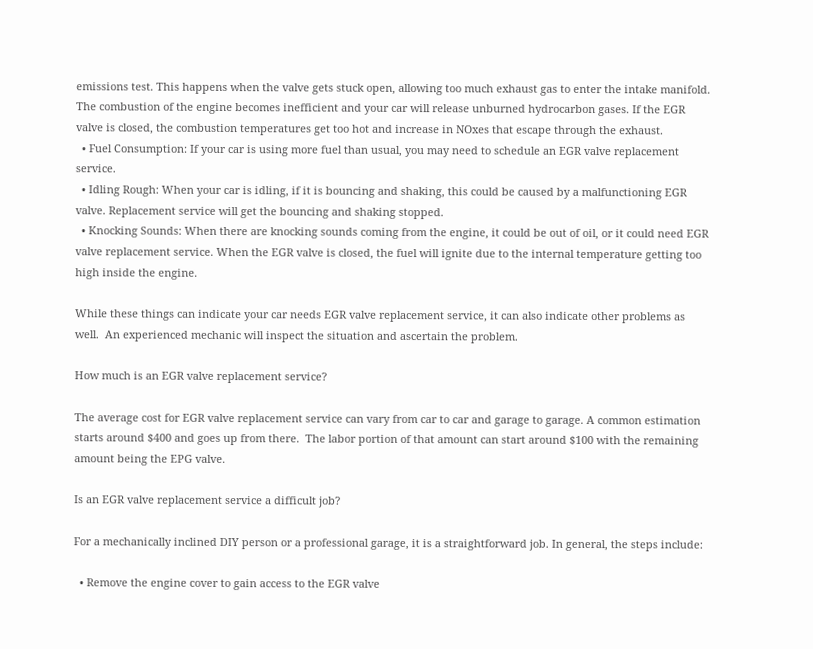emissions test. This happens when the valve gets stuck open, allowing too much exhaust gas to enter the intake manifold. The combustion of the engine becomes inefficient and your car will release unburned hydrocarbon gases. If the EGR valve is closed, the combustion temperatures get too hot and increase in NOxes that escape through the exhaust.
  • Fuel Consumption: If your car is using more fuel than usual, you may need to schedule an EGR valve replacement service.
  • Idling Rough: When your car is idling, if it is bouncing and shaking, this could be caused by a malfunctioning EGR valve. Replacement service will get the bouncing and shaking stopped.
  • Knocking Sounds: When there are knocking sounds coming from the engine, it could be out of oil, or it could need EGR valve replacement service. When the EGR valve is closed, the fuel will ignite due to the internal temperature getting too high inside the engine.

While these things can indicate your car needs EGR valve replacement service, it can also indicate other problems as well.  An experienced mechanic will inspect the situation and ascertain the problem.

How much is an EGR valve replacement service?

The average cost for EGR valve replacement service can vary from car to car and garage to garage. A common estimation starts around $400 and goes up from there.  The labor portion of that amount can start around $100 with the remaining amount being the EPG valve.

Is an EGR valve replacement service a difficult job?

For a mechanically inclined DIY person or a professional garage, it is a straightforward job. In general, the steps include:

  • Remove the engine cover to gain access to the EGR valve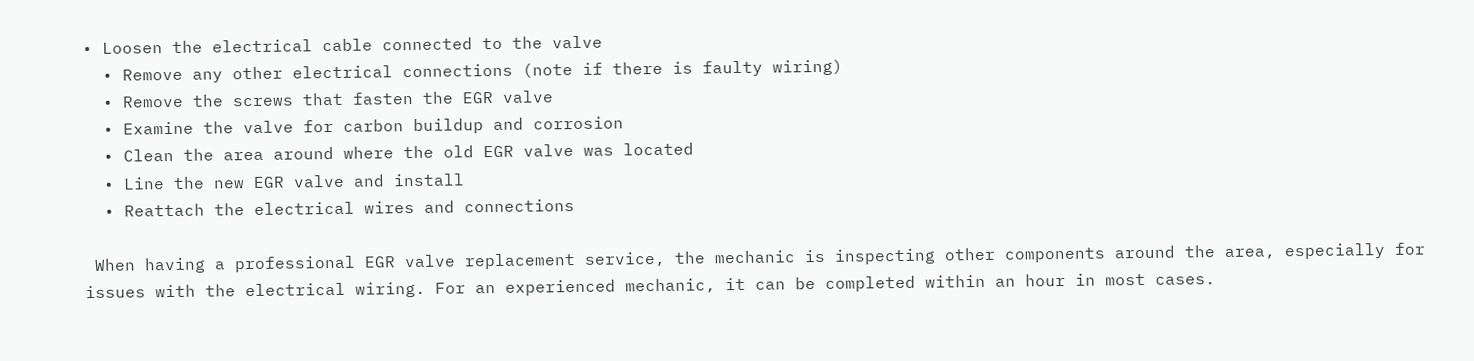• Loosen the electrical cable connected to the valve
  • Remove any other electrical connections (note if there is faulty wiring)
  • Remove the screws that fasten the EGR valve
  • Examine the valve for carbon buildup and corrosion
  • Clean the area around where the old EGR valve was located
  • Line the new EGR valve and install
  • Reattach the electrical wires and connections

 When having a professional EGR valve replacement service, the mechanic is inspecting other components around the area, especially for issues with the electrical wiring. For an experienced mechanic, it can be completed within an hour in most cases.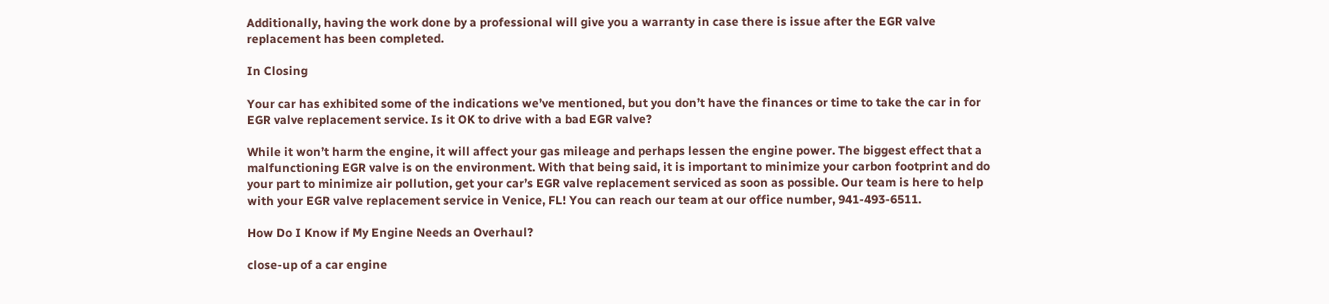Additionally, having the work done by a professional will give you a warranty in case there is issue after the EGR valve replacement has been completed.

In Closing

Your car has exhibited some of the indications we’ve mentioned, but you don’t have the finances or time to take the car in for EGR valve replacement service. Is it OK to drive with a bad EGR valve?

While it won’t harm the engine, it will affect your gas mileage and perhaps lessen the engine power. The biggest effect that a malfunctioning EGR valve is on the environment. With that being said, it is important to minimize your carbon footprint and do your part to minimize air pollution, get your car’s EGR valve replacement serviced as soon as possible. Our team is here to help with your EGR valve replacement service in Venice, FL! You can reach our team at our office number, 941-493-6511.

How Do I Know if My Engine Needs an Overhaul?

close-up of a car engine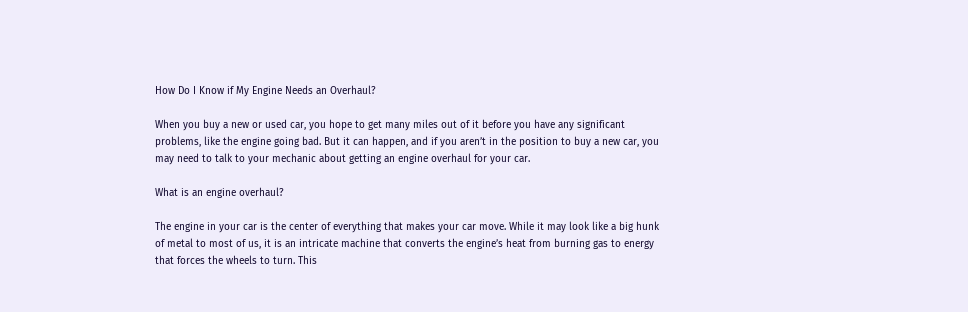How Do I Know if My Engine Needs an Overhaul?

When you buy a new or used car, you hope to get many miles out of it before you have any significant problems, like the engine going bad. But it can happen, and if you aren’t in the position to buy a new car, you may need to talk to your mechanic about getting an engine overhaul for your car.

What is an engine overhaul?

The engine in your car is the center of everything that makes your car move. While it may look like a big hunk of metal to most of us, it is an intricate machine that converts the engine’s heat from burning gas to energy that forces the wheels to turn. This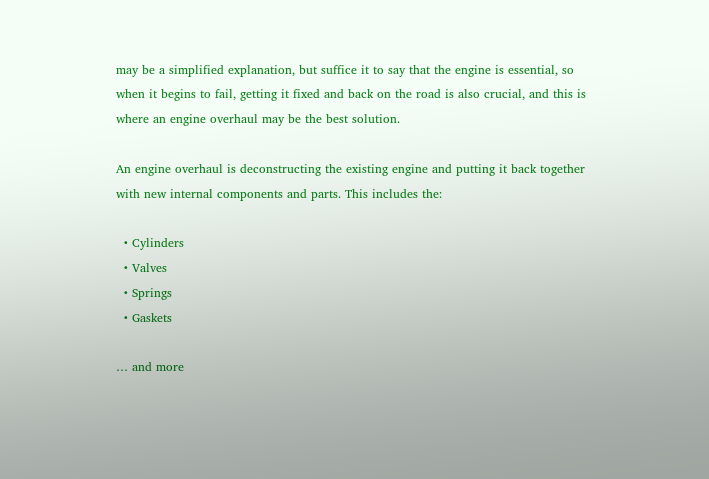may be a simplified explanation, but suffice it to say that the engine is essential, so when it begins to fail, getting it fixed and back on the road is also crucial, and this is where an engine overhaul may be the best solution.

An engine overhaul is deconstructing the existing engine and putting it back together with new internal components and parts. This includes the:

  • Cylinders
  • Valves
  • Springs
  • Gaskets

… and more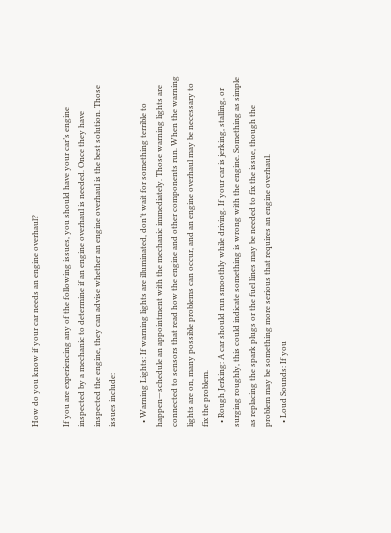How do you know if your car needs an engine overhaul?

If you are experiencing any of the following issues, you should have your car’s engine inspected by a mechanic to determine if an engine overhaul is needed. Once they have inspected the engine, they can advise whether an engine overhaul is the best solution. Those issues include:

  • Warning Lights: If warning lights are illuminated, don’t wait for something terrible to happen—schedule an appointment with the mechanic immediately. Those warning lights are connected to sensors that read how the engine and other components run. When the warning lights are on, many possible problems can occur, and an engine overhaul may be necessary to fix the problem.
  • Rough Jerking: A car should run smoothly while driving. If your car is jerking, stalling, or surging roughly, this could indicate something is wrong with the engine. Something as simple as replacing the spark plugs or the fuel lines may be needed to fix the issue, though the problem may be something more serious that requires an engine overhaul.
  • Loud Sounds: If you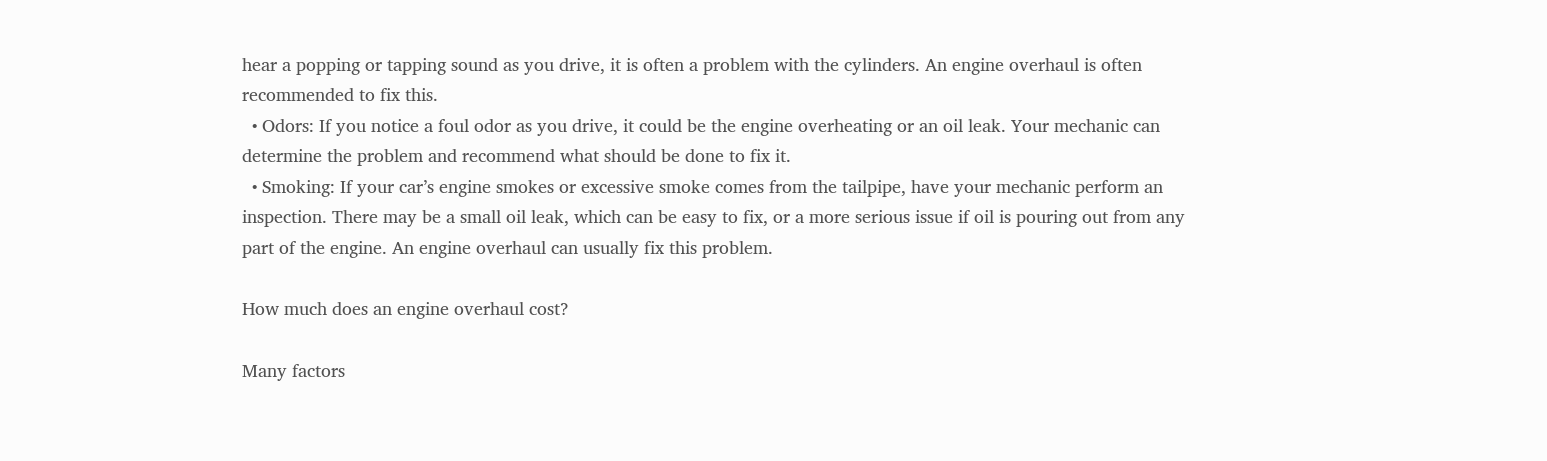hear a popping or tapping sound as you drive, it is often a problem with the cylinders. An engine overhaul is often recommended to fix this.
  • Odors: If you notice a foul odor as you drive, it could be the engine overheating or an oil leak. Your mechanic can determine the problem and recommend what should be done to fix it.
  • Smoking: If your car’s engine smokes or excessive smoke comes from the tailpipe, have your mechanic perform an inspection. There may be a small oil leak, which can be easy to fix, or a more serious issue if oil is pouring out from any part of the engine. An engine overhaul can usually fix this problem.

How much does an engine overhaul cost?

Many factors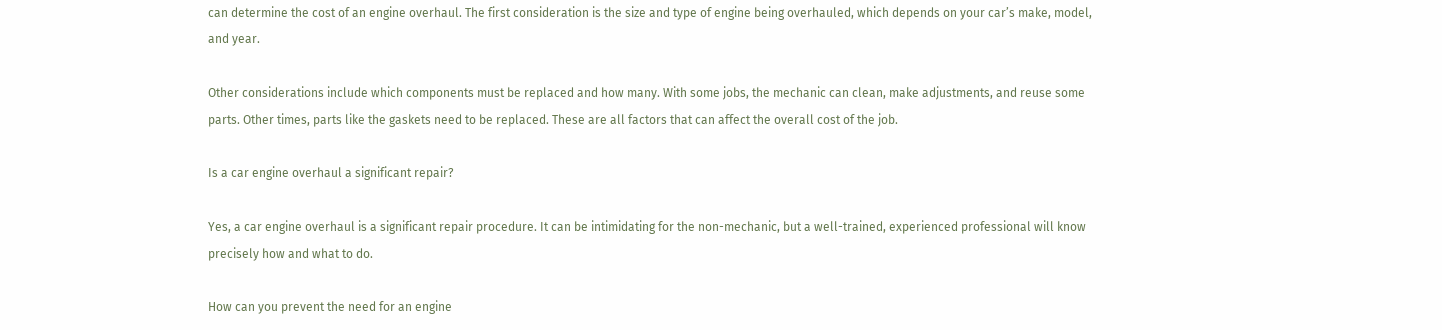can determine the cost of an engine overhaul. The first consideration is the size and type of engine being overhauled, which depends on your car’s make, model, and year.

Other considerations include which components must be replaced and how many. With some jobs, the mechanic can clean, make adjustments, and reuse some parts. Other times, parts like the gaskets need to be replaced. These are all factors that can affect the overall cost of the job.

Is a car engine overhaul a significant repair?

Yes, a car engine overhaul is a significant repair procedure. It can be intimidating for the non-mechanic, but a well-trained, experienced professional will know precisely how and what to do.

How can you prevent the need for an engine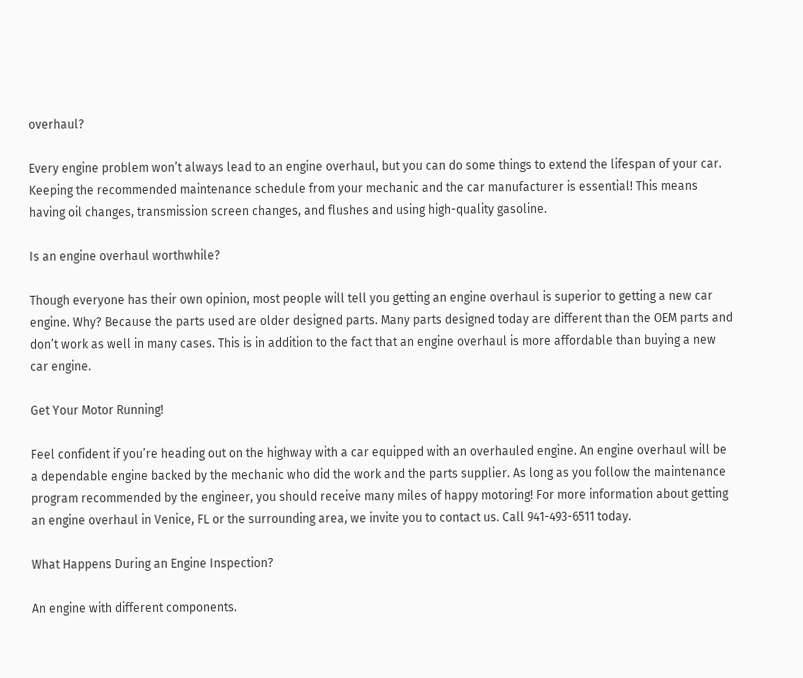overhaul?

Every engine problem won’t always lead to an engine overhaul, but you can do some things to extend the lifespan of your car. Keeping the recommended maintenance schedule from your mechanic and the car manufacturer is essential! This means having oil changes, transmission screen changes, and flushes and using high-quality gasoline.

Is an engine overhaul worthwhile?

Though everyone has their own opinion, most people will tell you getting an engine overhaul is superior to getting a new car engine. Why? Because the parts used are older designed parts. Many parts designed today are different than the OEM parts and don’t work as well in many cases. This is in addition to the fact that an engine overhaul is more affordable than buying a new car engine.

Get Your Motor Running!

Feel confident if you’re heading out on the highway with a car equipped with an overhauled engine. An engine overhaul will be a dependable engine backed by the mechanic who did the work and the parts supplier. As long as you follow the maintenance program recommended by the engineer, you should receive many miles of happy motoring! For more information about getting an engine overhaul in Venice, FL or the surrounding area, we invite you to contact us. Call 941-493-6511 today.

What Happens During an Engine Inspection?

An engine with different components.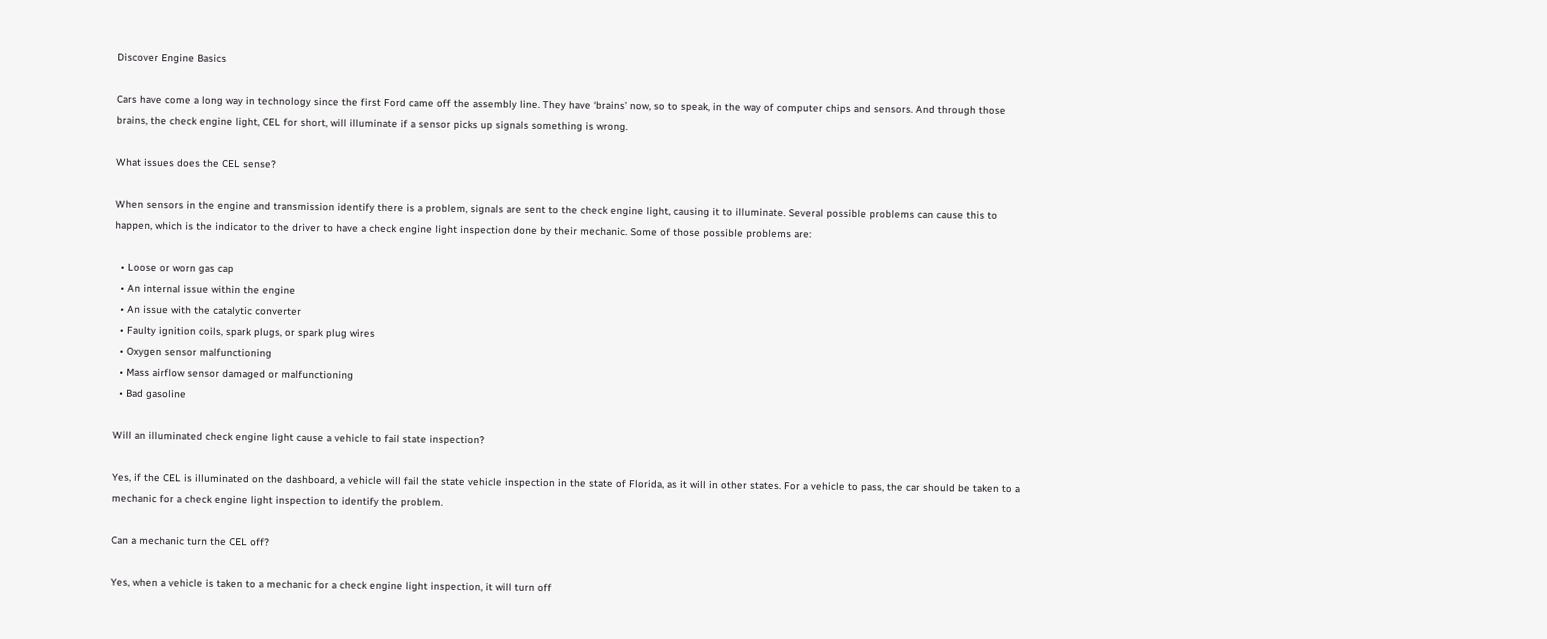Discover Engine Basics

Cars have come a long way in technology since the first Ford came off the assembly line. They have ‘brains’ now, so to speak, in the way of computer chips and sensors. And through those brains, the check engine light, CEL for short, will illuminate if a sensor picks up signals something is wrong.

What issues does the CEL sense?

When sensors in the engine and transmission identify there is a problem, signals are sent to the check engine light, causing it to illuminate. Several possible problems can cause this to happen, which is the indicator to the driver to have a check engine light inspection done by their mechanic. Some of those possible problems are:

  • Loose or worn gas cap
  • An internal issue within the engine
  • An issue with the catalytic converter
  • Faulty ignition coils, spark plugs, or spark plug wires
  • Oxygen sensor malfunctioning
  • Mass airflow sensor damaged or malfunctioning
  • Bad gasoline

Will an illuminated check engine light cause a vehicle to fail state inspection?

Yes, if the CEL is illuminated on the dashboard, a vehicle will fail the state vehicle inspection in the state of Florida, as it will in other states. For a vehicle to pass, the car should be taken to a mechanic for a check engine light inspection to identify the problem.

Can a mechanic turn the CEL off?

Yes, when a vehicle is taken to a mechanic for a check engine light inspection, it will turn off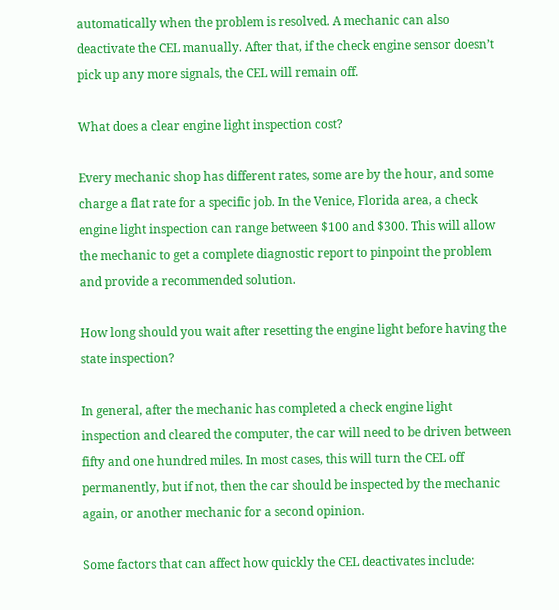automatically when the problem is resolved. A mechanic can also deactivate the CEL manually. After that, if the check engine sensor doesn’t pick up any more signals, the CEL will remain off.

What does a clear engine light inspection cost?

Every mechanic shop has different rates, some are by the hour, and some charge a flat rate for a specific job. In the Venice, Florida area, a check engine light inspection can range between $100 and $300. This will allow the mechanic to get a complete diagnostic report to pinpoint the problem and provide a recommended solution.

How long should you wait after resetting the engine light before having the state inspection?

In general, after the mechanic has completed a check engine light inspection and cleared the computer, the car will need to be driven between fifty and one hundred miles. In most cases, this will turn the CEL off permanently, but if not, then the car should be inspected by the mechanic again, or another mechanic for a second opinion.

Some factors that can affect how quickly the CEL deactivates include: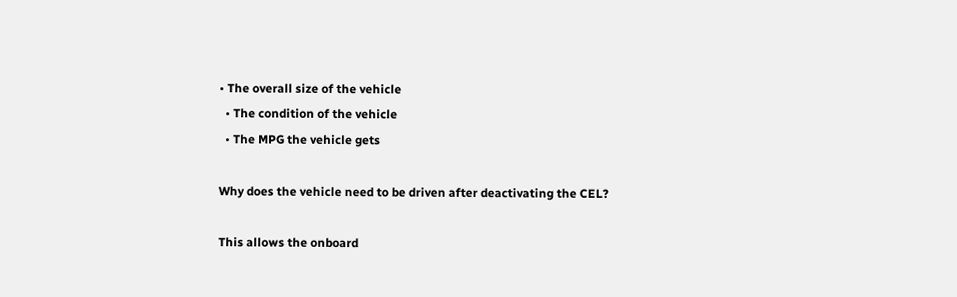• The overall size of the vehicle
  • The condition of the vehicle
  • The MPG the vehicle gets

Why does the vehicle need to be driven after deactivating the CEL?

This allows the onboard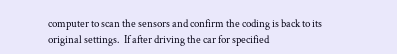computer to scan the sensors and confirm the coding is back to its original settings.  If after driving the car for specified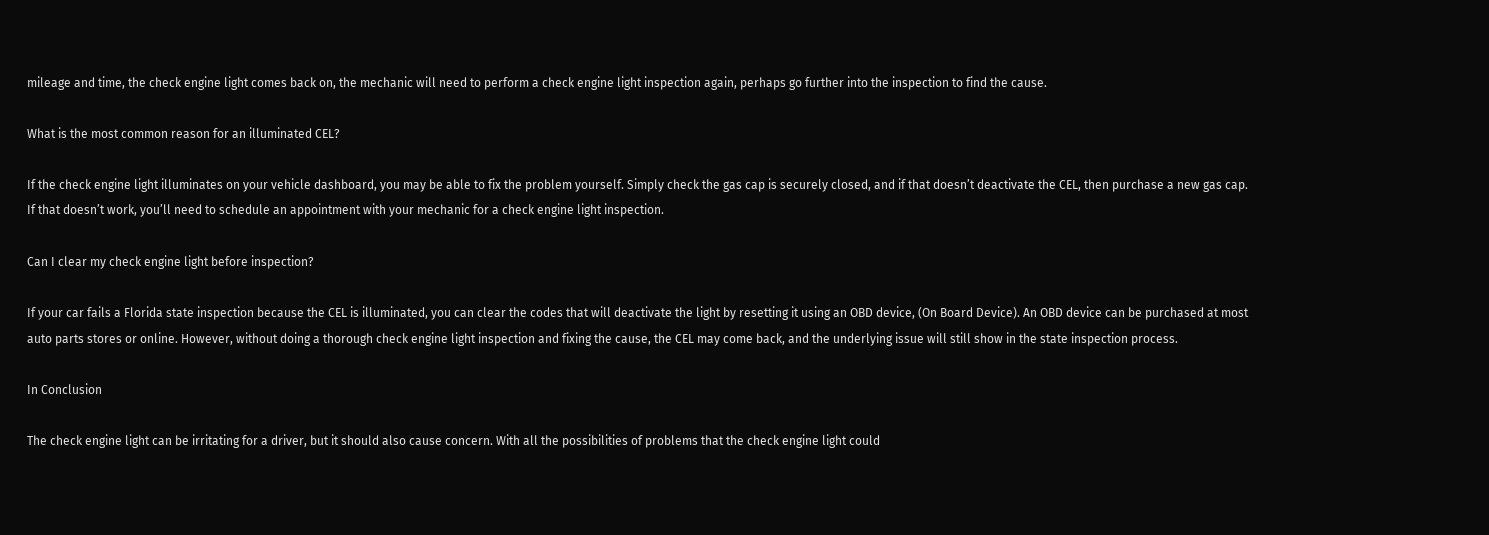mileage and time, the check engine light comes back on, the mechanic will need to perform a check engine light inspection again, perhaps go further into the inspection to find the cause.

What is the most common reason for an illuminated CEL?

If the check engine light illuminates on your vehicle dashboard, you may be able to fix the problem yourself. Simply check the gas cap is securely closed, and if that doesn’t deactivate the CEL, then purchase a new gas cap.  If that doesn’t work, you’ll need to schedule an appointment with your mechanic for a check engine light inspection.

Can I clear my check engine light before inspection?

If your car fails a Florida state inspection because the CEL is illuminated, you can clear the codes that will deactivate the light by resetting it using an OBD device, (On Board Device). An OBD device can be purchased at most auto parts stores or online. However, without doing a thorough check engine light inspection and fixing the cause, the CEL may come back, and the underlying issue will still show in the state inspection process.

In Conclusion

The check engine light can be irritating for a driver, but it should also cause concern. With all the possibilities of problems that the check engine light could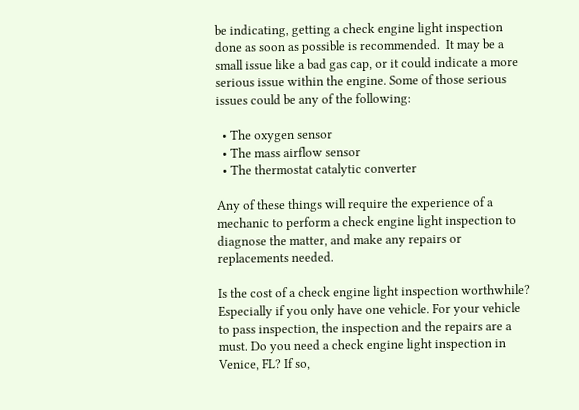be indicating, getting a check engine light inspection done as soon as possible is recommended.  It may be a small issue like a bad gas cap, or it could indicate a more serious issue within the engine. Some of those serious issues could be any of the following:

  • The oxygen sensor
  • The mass airflow sensor
  • The thermostat catalytic converter

Any of these things will require the experience of a mechanic to perform a check engine light inspection to diagnose the matter, and make any repairs or replacements needed.

Is the cost of a check engine light inspection worthwhile? Especially if you only have one vehicle. For your vehicle to pass inspection, the inspection and the repairs are a must. Do you need a check engine light inspection in Venice, FL? If so,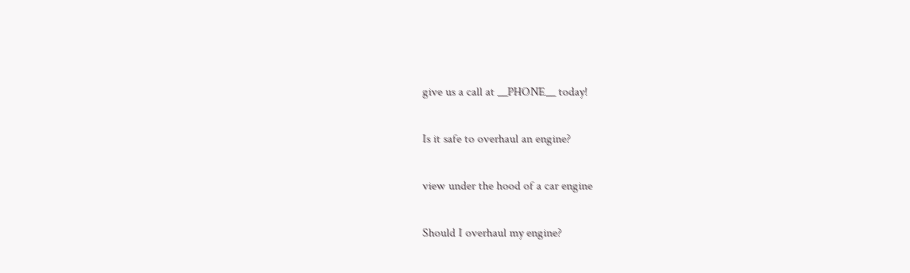give us a call at __PHONE__ today!

Is it safe to overhaul an engine?

view under the hood of a car engine

Should I overhaul my engine?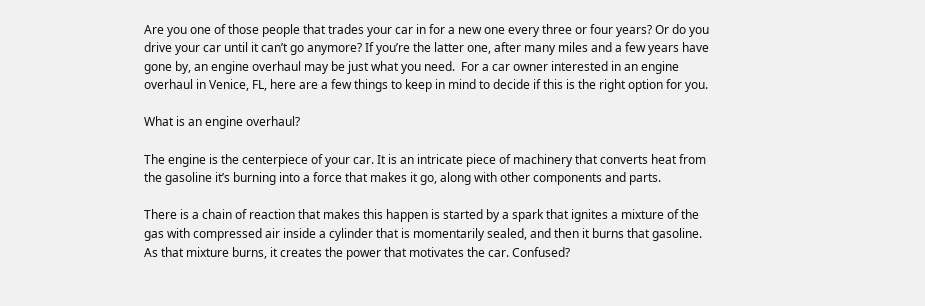Are you one of those people that trades your car in for a new one every three or four years? Or do you drive your car until it can’t go anymore? If you’re the latter one, after many miles and a few years have gone by, an engine overhaul may be just what you need.  For a car owner interested in an engine overhaul in Venice, FL, here are a few things to keep in mind to decide if this is the right option for you.

What is an engine overhaul?

The engine is the centerpiece of your car. It is an intricate piece of machinery that converts heat from the gasoline it’s burning into a force that makes it go, along with other components and parts.

There is a chain of reaction that makes this happen is started by a spark that ignites a mixture of the gas with compressed air inside a cylinder that is momentarily sealed, and then it burns that gasoline.  As that mixture burns, it creates the power that motivates the car. Confused?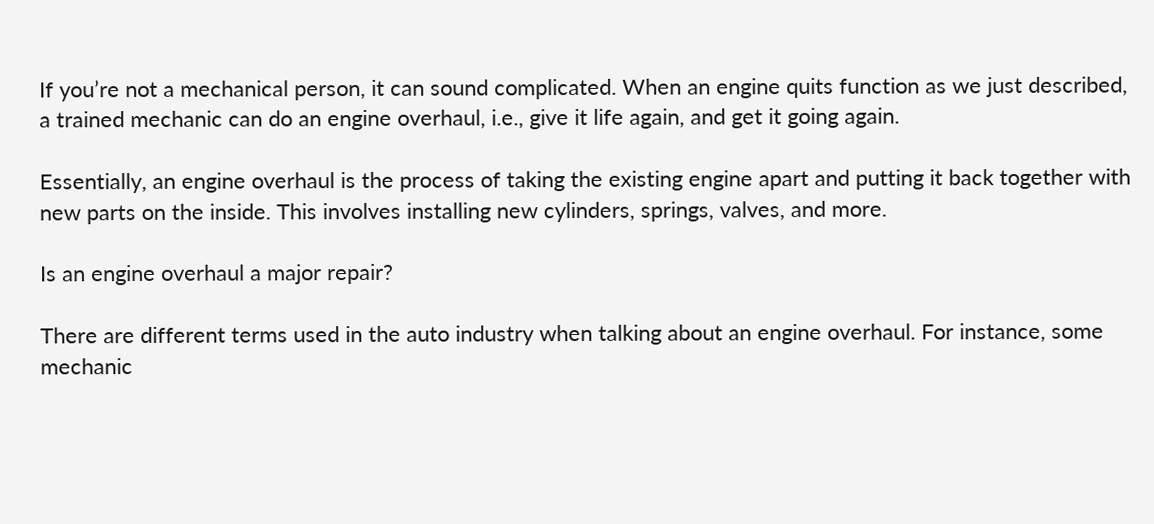If you’re not a mechanical person, it can sound complicated. When an engine quits function as we just described, a trained mechanic can do an engine overhaul, i.e., give it life again, and get it going again.

Essentially, an engine overhaul is the process of taking the existing engine apart and putting it back together with new parts on the inside. This involves installing new cylinders, springs, valves, and more.

Is an engine overhaul a major repair?

There are different terms used in the auto industry when talking about an engine overhaul. For instance, some mechanic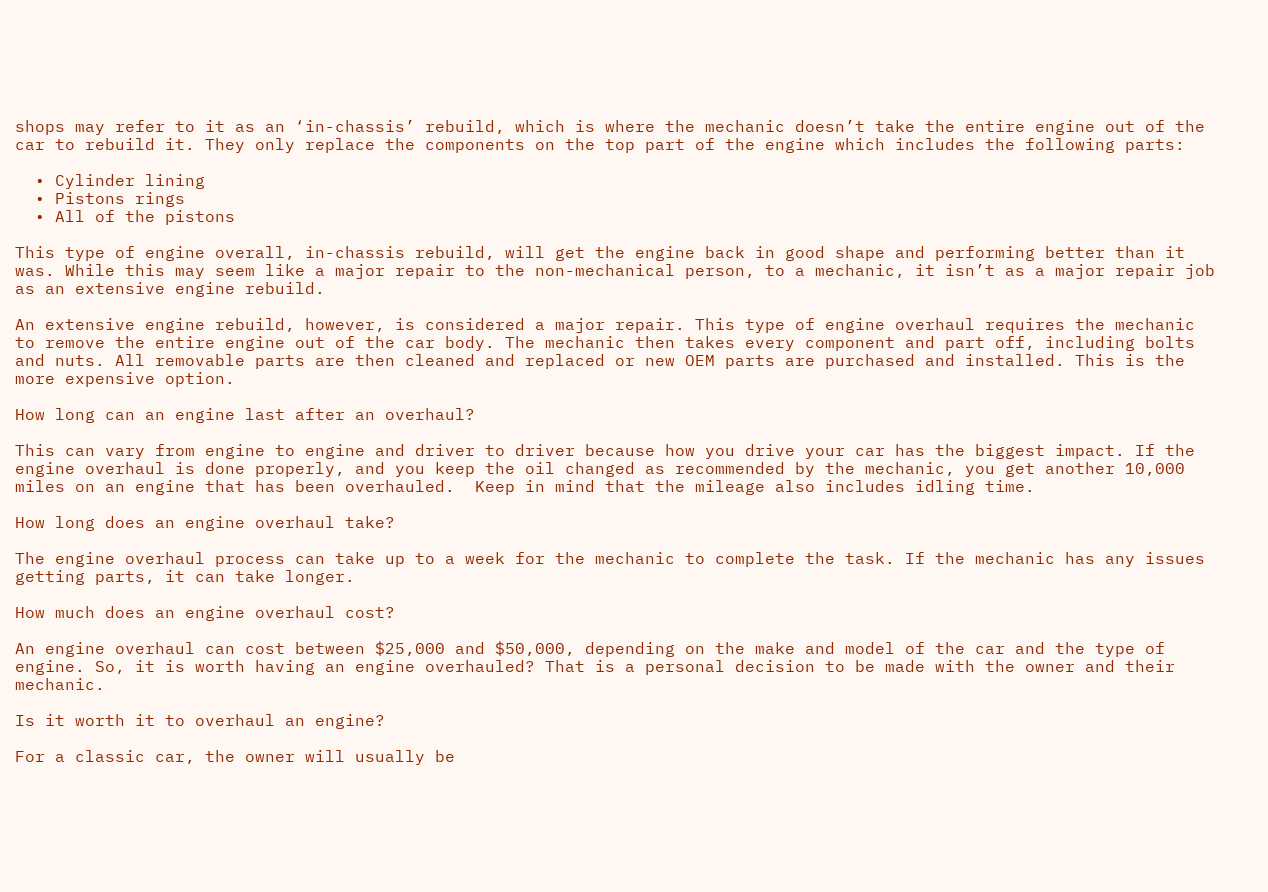shops may refer to it as an ‘in-chassis’ rebuild, which is where the mechanic doesn’t take the entire engine out of the car to rebuild it. They only replace the components on the top part of the engine which includes the following parts:

  • Cylinder lining
  • Pistons rings
  • All of the pistons

This type of engine overall, in-chassis rebuild, will get the engine back in good shape and performing better than it was. While this may seem like a major repair to the non-mechanical person, to a mechanic, it isn’t as a major repair job as an extensive engine rebuild.

An extensive engine rebuild, however, is considered a major repair. This type of engine overhaul requires the mechanic to remove the entire engine out of the car body. The mechanic then takes every component and part off, including bolts and nuts. All removable parts are then cleaned and replaced or new OEM parts are purchased and installed. This is the more expensive option.

How long can an engine last after an overhaul?

This can vary from engine to engine and driver to driver because how you drive your car has the biggest impact. If the engine overhaul is done properly, and you keep the oil changed as recommended by the mechanic, you get another 10,000 miles on an engine that has been overhauled.  Keep in mind that the mileage also includes idling time.

How long does an engine overhaul take?

The engine overhaul process can take up to a week for the mechanic to complete the task. If the mechanic has any issues getting parts, it can take longer.

How much does an engine overhaul cost?

An engine overhaul can cost between $25,000 and $50,000, depending on the make and model of the car and the type of engine. So, it is worth having an engine overhauled? That is a personal decision to be made with the owner and their mechanic.

Is it worth it to overhaul an engine?

For a classic car, the owner will usually be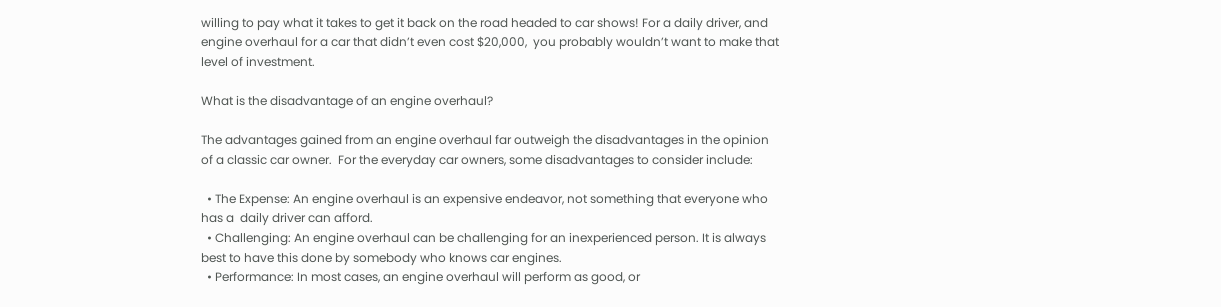willing to pay what it takes to get it back on the road headed to car shows! For a daily driver, and engine overhaul for a car that didn’t even cost $20,000,  you probably wouldn’t want to make that level of investment.

What is the disadvantage of an engine overhaul?

The advantages gained from an engine overhaul far outweigh the disadvantages in the opinion of a classic car owner.  For the everyday car owners, some disadvantages to consider include:

  • The Expense: An engine overhaul is an expensive endeavor, not something that everyone who has a  daily driver can afford.
  • Challenging: An engine overhaul can be challenging for an inexperienced person. It is always best to have this done by somebody who knows car engines.
  • Performance: In most cases, an engine overhaul will perform as good, or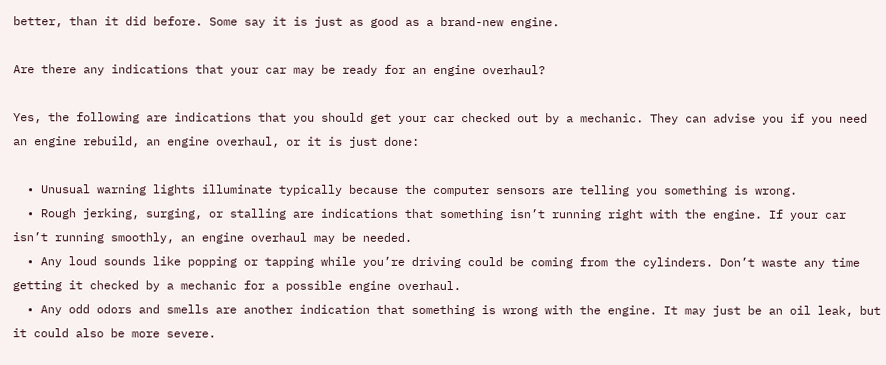better, than it did before. Some say it is just as good as a brand-new engine.

Are there any indications that your car may be ready for an engine overhaul?

Yes, the following are indications that you should get your car checked out by a mechanic. They can advise you if you need an engine rebuild, an engine overhaul, or it is just done:

  • Unusual warning lights illuminate typically because the computer sensors are telling you something is wrong.
  • Rough jerking, surging, or stalling are indications that something isn’t running right with the engine. If your car isn’t running smoothly, an engine overhaul may be needed.
  • Any loud sounds like popping or tapping while you’re driving could be coming from the cylinders. Don’t waste any time getting it checked by a mechanic for a possible engine overhaul.
  • Any odd odors and smells are another indication that something is wrong with the engine. It may just be an oil leak, but it could also be more severe.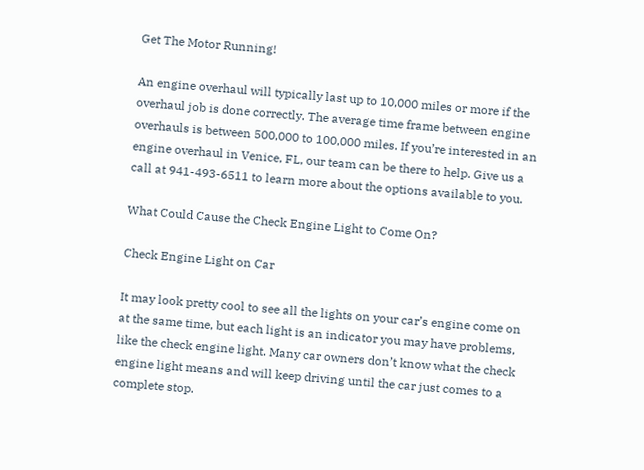Get The Motor Running!

An engine overhaul will typically last up to 10,000 miles or more if the overhaul job is done correctly. The average time frame between engine overhauls is between 500,000 to 100,000 miles. If you’re interested in an engine overhaul in Venice, FL, our team can be there to help. Give us a call at 941-493-6511 to learn more about the options available to you.

What Could Cause the Check Engine Light to Come On?

Check Engine Light on Car

It may look pretty cool to see all the lights on your car’s engine come on at the same time, but each light is an indicator you may have problems, like the check engine light. Many car owners don’t know what the check engine light means and will keep driving until the car just comes to a complete stop.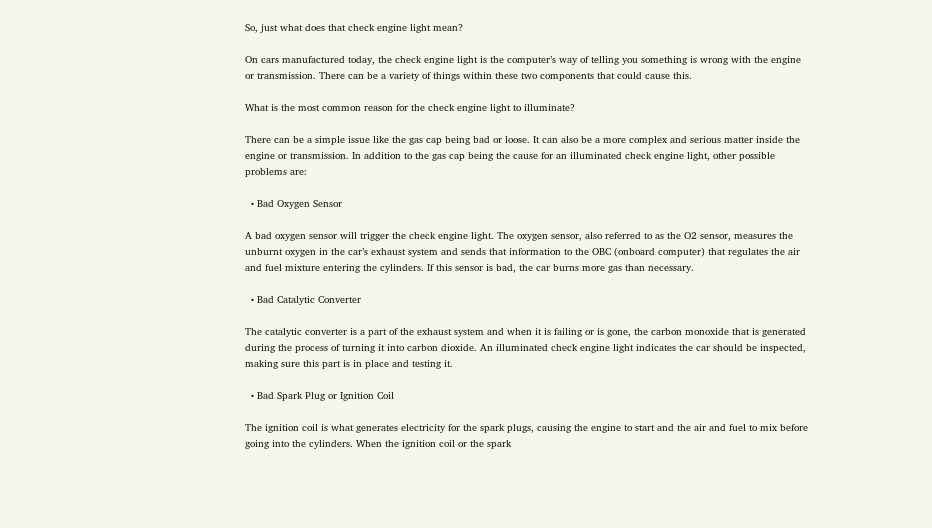So, just what does that check engine light mean?

On cars manufactured today, the check engine light is the computer’s way of telling you something is wrong with the engine or transmission. There can be a variety of things within these two components that could cause this.

What is the most common reason for the check engine light to illuminate?

There can be a simple issue like the gas cap being bad or loose. It can also be a more complex and serious matter inside the engine or transmission. In addition to the gas cap being the cause for an illuminated check engine light, other possible problems are:

  • Bad Oxygen Sensor

A bad oxygen sensor will trigger the check engine light. The oxygen sensor, also referred to as the O2 sensor, measures the unburnt oxygen in the car’s exhaust system and sends that information to the OBC (onboard computer) that regulates the air and fuel mixture entering the cylinders. If this sensor is bad, the car burns more gas than necessary.

  • Bad Catalytic Converter

The catalytic converter is a part of the exhaust system and when it is failing or is gone, the carbon monoxide that is generated during the process of turning it into carbon dioxide. An illuminated check engine light indicates the car should be inspected, making sure this part is in place and testing it.

  • Bad Spark Plug or Ignition Coil

The ignition coil is what generates electricity for the spark plugs, causing the engine to start and the air and fuel to mix before going into the cylinders. When the ignition coil or the spark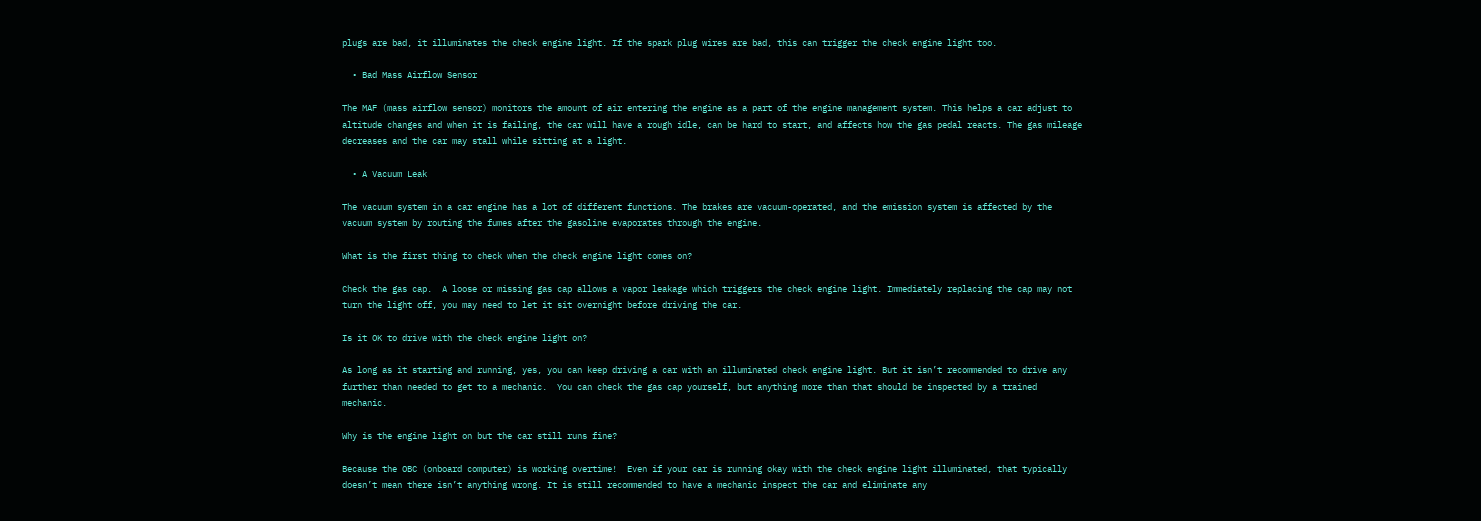plugs are bad, it illuminates the check engine light. If the spark plug wires are bad, this can trigger the check engine light too.

  • Bad Mass Airflow Sensor

The MAF (mass airflow sensor) monitors the amount of air entering the engine as a part of the engine management system. This helps a car adjust to altitude changes and when it is failing, the car will have a rough idle, can be hard to start, and affects how the gas pedal reacts. The gas mileage decreases and the car may stall while sitting at a light.

  • A Vacuum Leak

The vacuum system in a car engine has a lot of different functions. The brakes are vacuum-operated, and the emission system is affected by the vacuum system by routing the fumes after the gasoline evaporates through the engine.

What is the first thing to check when the check engine light comes on?

Check the gas cap.  A loose or missing gas cap allows a vapor leakage which triggers the check engine light. Immediately replacing the cap may not turn the light off, you may need to let it sit overnight before driving the car.

Is it OK to drive with the check engine light on?

As long as it starting and running, yes, you can keep driving a car with an illuminated check engine light. But it isn’t recommended to drive any further than needed to get to a mechanic.  You can check the gas cap yourself, but anything more than that should be inspected by a trained mechanic.

Why is the engine light on but the car still runs fine?

Because the OBC (onboard computer) is working overtime!  Even if your car is running okay with the check engine light illuminated, that typically doesn’t mean there isn’t anything wrong. It is still recommended to have a mechanic inspect the car and eliminate any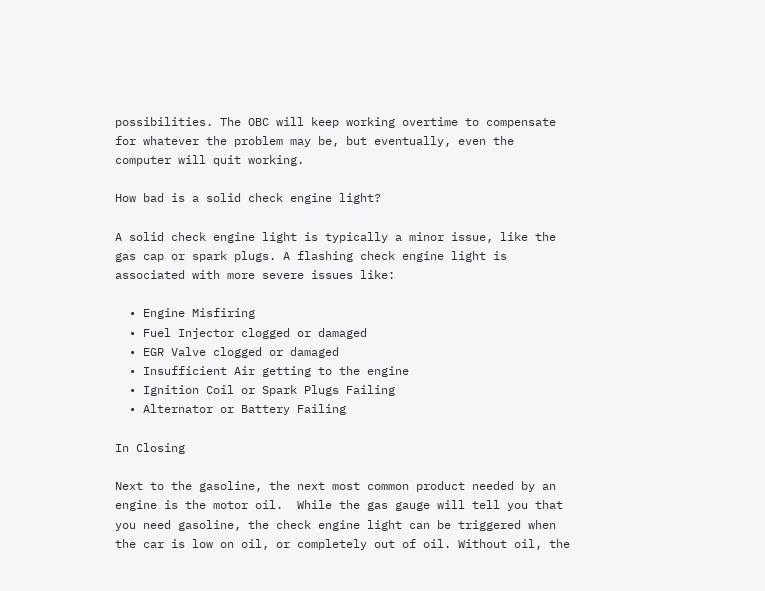possibilities. The OBC will keep working overtime to compensate for whatever the problem may be, but eventually, even the computer will quit working.

How bad is a solid check engine light?

A solid check engine light is typically a minor issue, like the gas cap or spark plugs. A flashing check engine light is associated with more severe issues like:

  • Engine Misfiring
  • Fuel Injector clogged or damaged
  • EGR Valve clogged or damaged
  • Insufficient Air getting to the engine
  • Ignition Coil or Spark Plugs Failing
  • Alternator or Battery Failing

In Closing

Next to the gasoline, the next most common product needed by an engine is the motor oil.  While the gas gauge will tell you that you need gasoline, the check engine light can be triggered when the car is low on oil, or completely out of oil. Without oil, the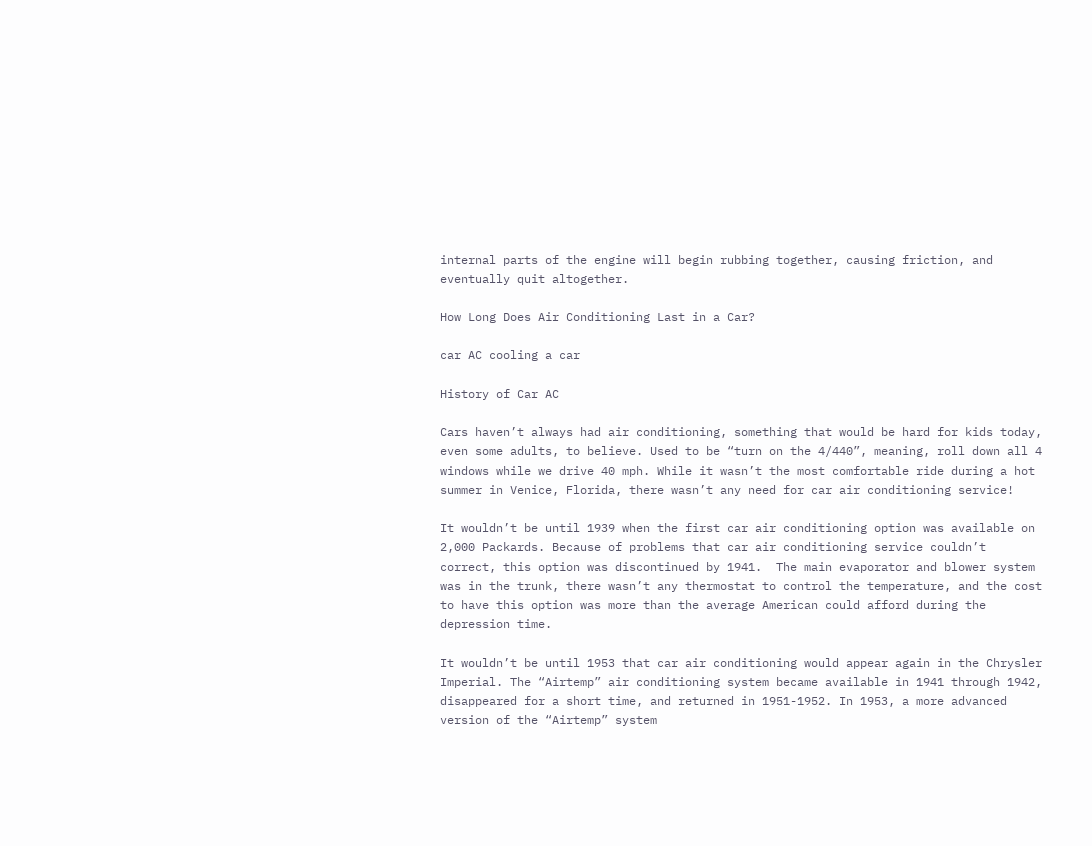internal parts of the engine will begin rubbing together, causing friction, and eventually quit altogether.

How Long Does Air Conditioning Last in a Car?

car AC cooling a car

History of Car AC

Cars haven’t always had air conditioning, something that would be hard for kids today, even some adults, to believe. Used to be “turn on the 4/440”, meaning, roll down all 4 windows while we drive 40 mph. While it wasn’t the most comfortable ride during a hot summer in Venice, Florida, there wasn’t any need for car air conditioning service!

It wouldn’t be until 1939 when the first car air conditioning option was available on 2,000 Packards. Because of problems that car air conditioning service couldn’t correct, this option was discontinued by 1941.  The main evaporator and blower system was in the trunk, there wasn’t any thermostat to control the temperature, and the cost to have this option was more than the average American could afford during the depression time.

It wouldn’t be until 1953 that car air conditioning would appear again in the Chrysler Imperial. The “Airtemp” air conditioning system became available in 1941 through 1942, disappeared for a short time, and returned in 1951-1952. In 1953, a more advanced version of the “Airtemp” system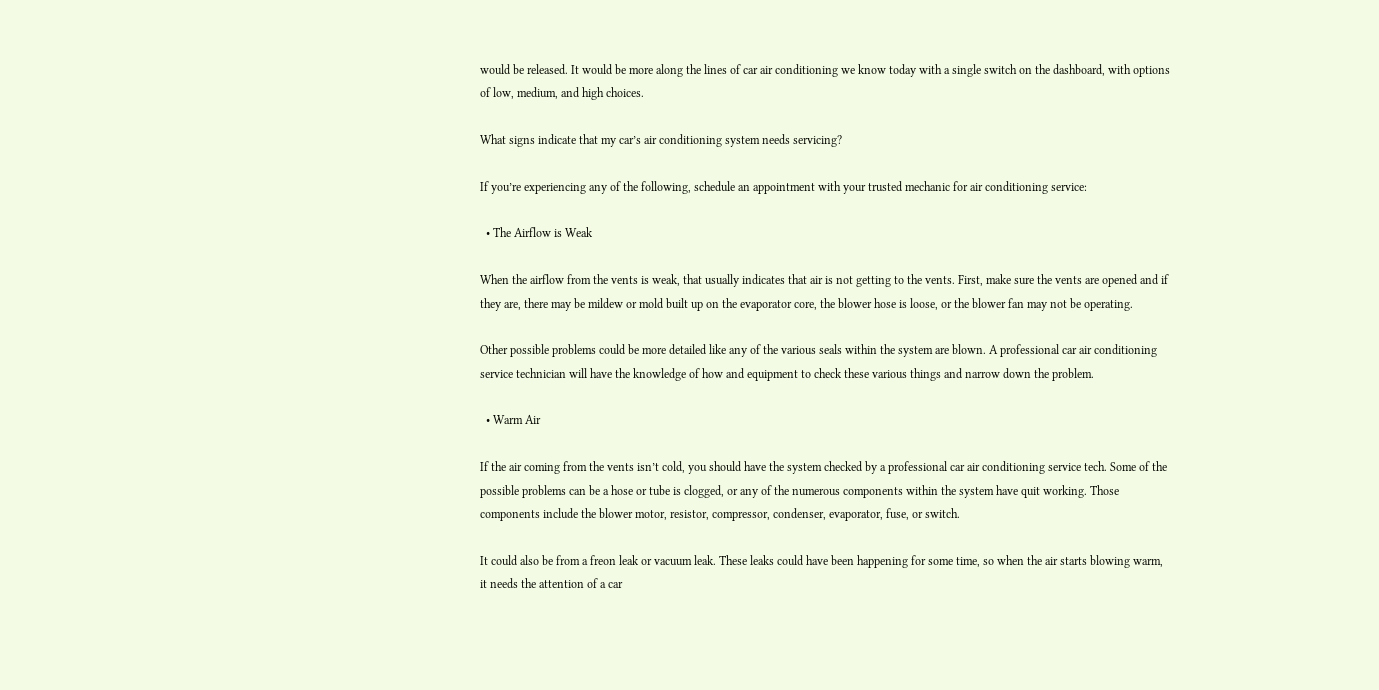would be released. It would be more along the lines of car air conditioning we know today with a single switch on the dashboard, with options of low, medium, and high choices.

What signs indicate that my car’s air conditioning system needs servicing?

If you’re experiencing any of the following, schedule an appointment with your trusted mechanic for air conditioning service:

  • The Airflow is Weak

When the airflow from the vents is weak, that usually indicates that air is not getting to the vents. First, make sure the vents are opened and if they are, there may be mildew or mold built up on the evaporator core, the blower hose is loose, or the blower fan may not be operating.

Other possible problems could be more detailed like any of the various seals within the system are blown. A professional car air conditioning service technician will have the knowledge of how and equipment to check these various things and narrow down the problem.

  • Warm Air

If the air coming from the vents isn’t cold, you should have the system checked by a professional car air conditioning service tech. Some of the possible problems can be a hose or tube is clogged, or any of the numerous components within the system have quit working. Those components include the blower motor, resistor, compressor, condenser, evaporator, fuse, or switch.

It could also be from a freon leak or vacuum leak. These leaks could have been happening for some time, so when the air starts blowing warm, it needs the attention of a car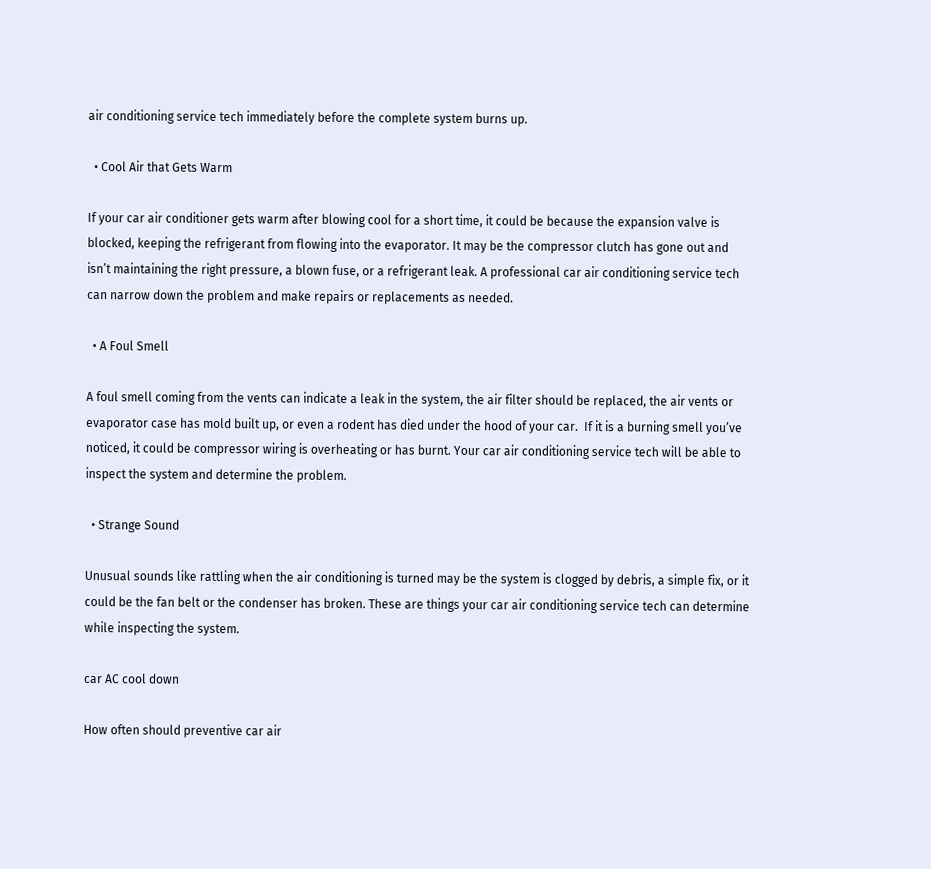air conditioning service tech immediately before the complete system burns up.

  • Cool Air that Gets Warm

If your car air conditioner gets warm after blowing cool for a short time, it could be because the expansion valve is blocked, keeping the refrigerant from flowing into the evaporator. It may be the compressor clutch has gone out and isn’t maintaining the right pressure, a blown fuse, or a refrigerant leak. A professional car air conditioning service tech can narrow down the problem and make repairs or replacements as needed.

  • A Foul Smell

A foul smell coming from the vents can indicate a leak in the system, the air filter should be replaced, the air vents or evaporator case has mold built up, or even a rodent has died under the hood of your car.  If it is a burning smell you’ve noticed, it could be compressor wiring is overheating or has burnt. Your car air conditioning service tech will be able to inspect the system and determine the problem.

  • Strange Sound

Unusual sounds like rattling when the air conditioning is turned may be the system is clogged by debris, a simple fix, or it could be the fan belt or the condenser has broken. These are things your car air conditioning service tech can determine while inspecting the system.

car AC cool down

How often should preventive car air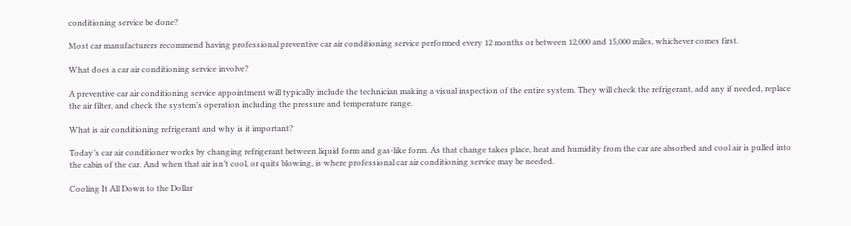conditioning service be done?

Most car manufacturers recommend having professional preventive car air conditioning service performed every 12 months or between 12,000 and 15,000 miles, whichever comes first.

What does a car air conditioning service involve?

A preventive car air conditioning service appointment will typically include the technician making a visual inspection of the entire system. They will check the refrigerant, add any if needed, replace the air filter, and check the system’s operation including the pressure and temperature range.

What is air conditioning refrigerant and why is it important?

Today’s car air conditioner works by changing refrigerant between liquid form and gas-like form. As that change takes place, heat and humidity from the car are absorbed and cool air is pulled into the cabin of the car. And when that air isn’t cool, or quits blowing, is where professional car air conditioning service may be needed.

Cooling It All Down to the Dollar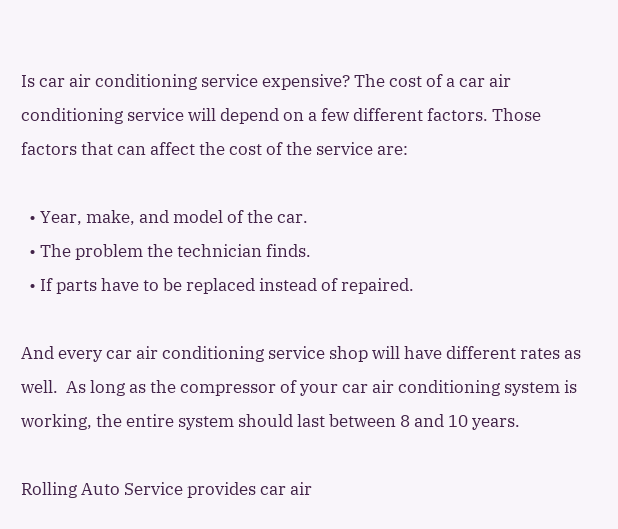Is car air conditioning service expensive? The cost of a car air conditioning service will depend on a few different factors. Those factors that can affect the cost of the service are:

  • Year, make, and model of the car.
  • The problem the technician finds.
  • If parts have to be replaced instead of repaired.

And every car air conditioning service shop will have different rates as well.  As long as the compressor of your car air conditioning system is working, the entire system should last between 8 and 10 years.

Rolling Auto Service provides car air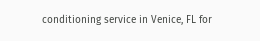conditioning service in Venice, FL for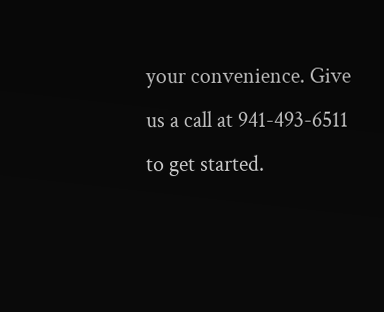your convenience. Give us a call at 941-493-6511 to get started.